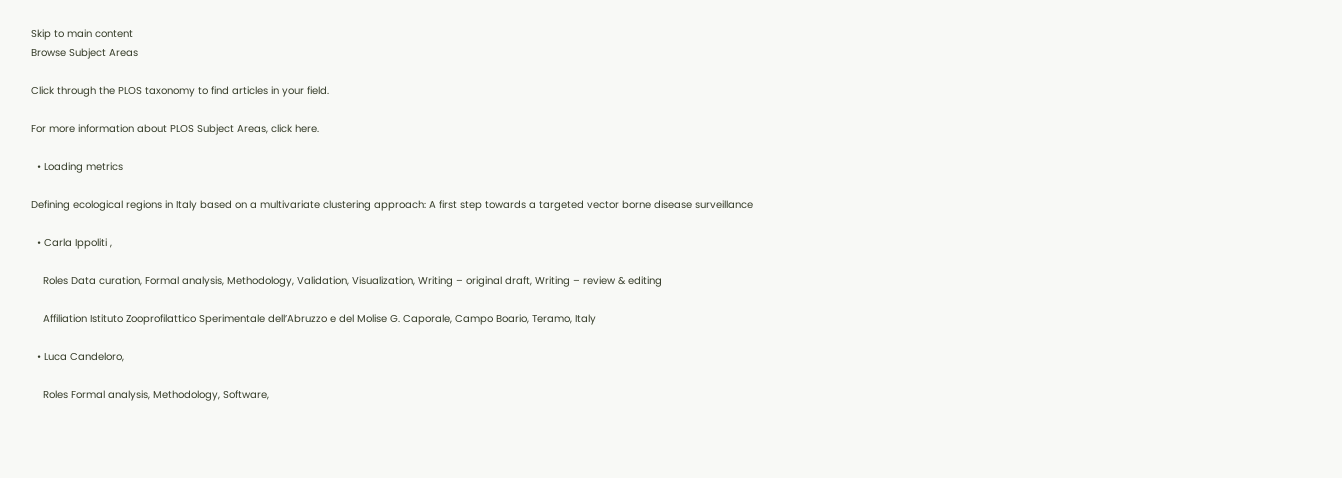Skip to main content
Browse Subject Areas

Click through the PLOS taxonomy to find articles in your field.

For more information about PLOS Subject Areas, click here.

  • Loading metrics

Defining ecological regions in Italy based on a multivariate clustering approach: A first step towards a targeted vector borne disease surveillance

  • Carla Ippoliti ,

    Roles Data curation, Formal analysis, Methodology, Validation, Visualization, Writing – original draft, Writing – review & editing

    Affiliation Istituto Zooprofilattico Sperimentale dell’Abruzzo e del Molise G. Caporale, Campo Boario, Teramo, Italy

  • Luca Candeloro,

    Roles Formal analysis, Methodology, Software,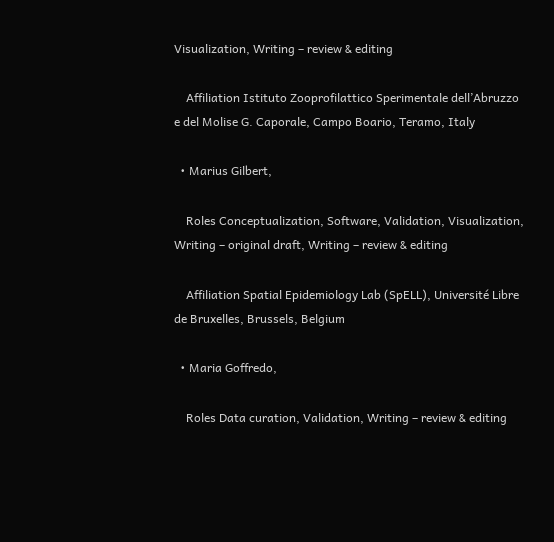Visualization, Writing – review & editing

    Affiliation Istituto Zooprofilattico Sperimentale dell’Abruzzo e del Molise G. Caporale, Campo Boario, Teramo, Italy

  • Marius Gilbert,

    Roles Conceptualization, Software, Validation, Visualization, Writing – original draft, Writing – review & editing

    Affiliation Spatial Epidemiology Lab (SpELL), Université Libre de Bruxelles, Brussels, Belgium

  • Maria Goffredo,

    Roles Data curation, Validation, Writing – review & editing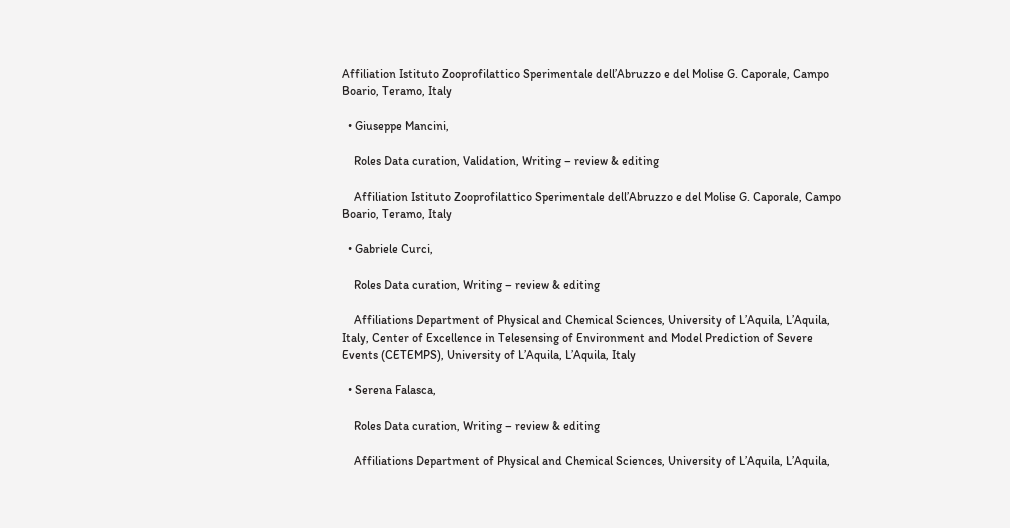Affiliation Istituto Zooprofilattico Sperimentale dell’Abruzzo e del Molise G. Caporale, Campo Boario, Teramo, Italy

  • Giuseppe Mancini,

    Roles Data curation, Validation, Writing – review & editing

    Affiliation Istituto Zooprofilattico Sperimentale dell’Abruzzo e del Molise G. Caporale, Campo Boario, Teramo, Italy

  • Gabriele Curci,

    Roles Data curation, Writing – review & editing

    Affiliations Department of Physical and Chemical Sciences, University of L’Aquila, L’Aquila, Italy, Center of Excellence in Telesensing of Environment and Model Prediction of Severe Events (CETEMPS), University of L’Aquila, L’Aquila, Italy

  • Serena Falasca,

    Roles Data curation, Writing – review & editing

    Affiliations Department of Physical and Chemical Sciences, University of L’Aquila, L’Aquila,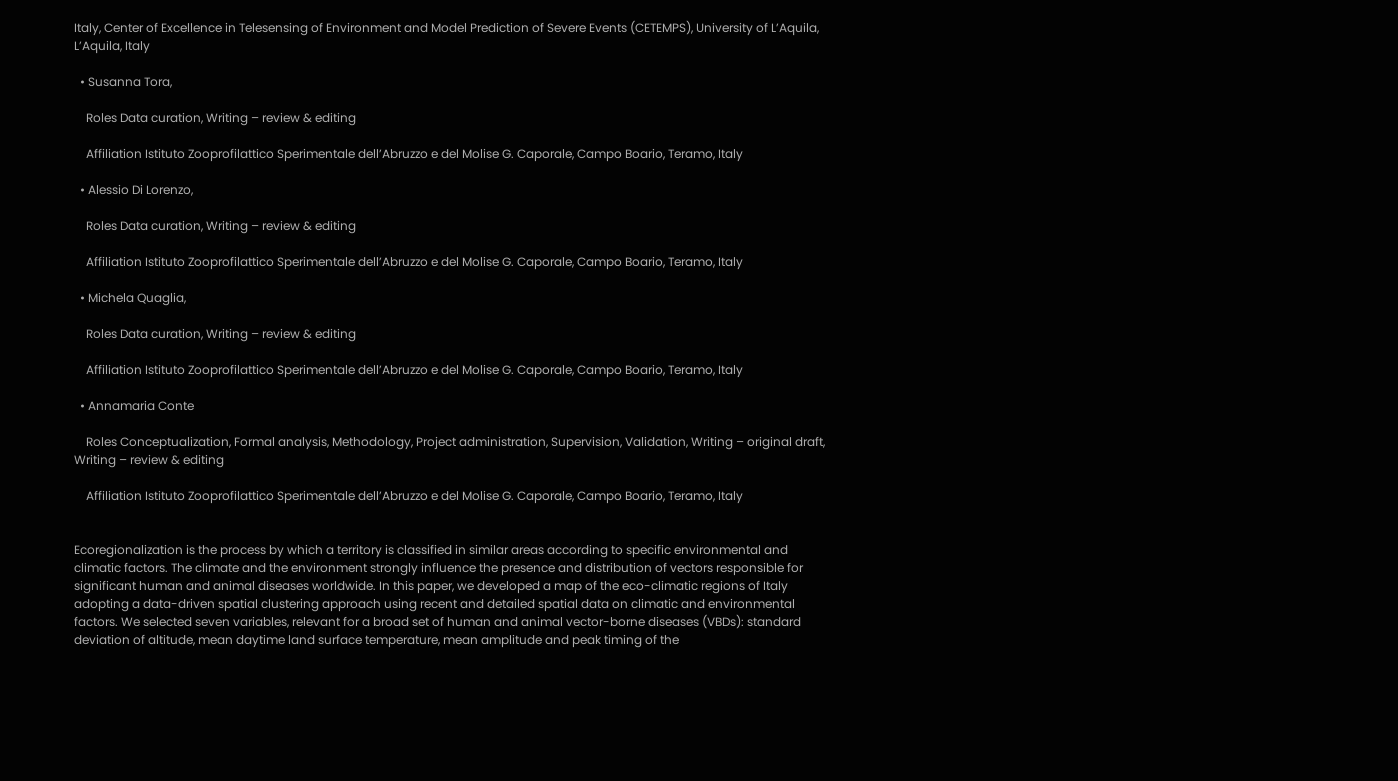Italy, Center of Excellence in Telesensing of Environment and Model Prediction of Severe Events (CETEMPS), University of L’Aquila, L’Aquila, Italy

  • Susanna Tora,

    Roles Data curation, Writing – review & editing

    Affiliation Istituto Zooprofilattico Sperimentale dell’Abruzzo e del Molise G. Caporale, Campo Boario, Teramo, Italy

  • Alessio Di Lorenzo,

    Roles Data curation, Writing – review & editing

    Affiliation Istituto Zooprofilattico Sperimentale dell’Abruzzo e del Molise G. Caporale, Campo Boario, Teramo, Italy

  • Michela Quaglia,

    Roles Data curation, Writing – review & editing

    Affiliation Istituto Zooprofilattico Sperimentale dell’Abruzzo e del Molise G. Caporale, Campo Boario, Teramo, Italy

  • Annamaria Conte

    Roles Conceptualization, Formal analysis, Methodology, Project administration, Supervision, Validation, Writing – original draft, Writing – review & editing

    Affiliation Istituto Zooprofilattico Sperimentale dell’Abruzzo e del Molise G. Caporale, Campo Boario, Teramo, Italy


Ecoregionalization is the process by which a territory is classified in similar areas according to specific environmental and climatic factors. The climate and the environment strongly influence the presence and distribution of vectors responsible for significant human and animal diseases worldwide. In this paper, we developed a map of the eco-climatic regions of Italy adopting a data-driven spatial clustering approach using recent and detailed spatial data on climatic and environmental factors. We selected seven variables, relevant for a broad set of human and animal vector-borne diseases (VBDs): standard deviation of altitude, mean daytime land surface temperature, mean amplitude and peak timing of the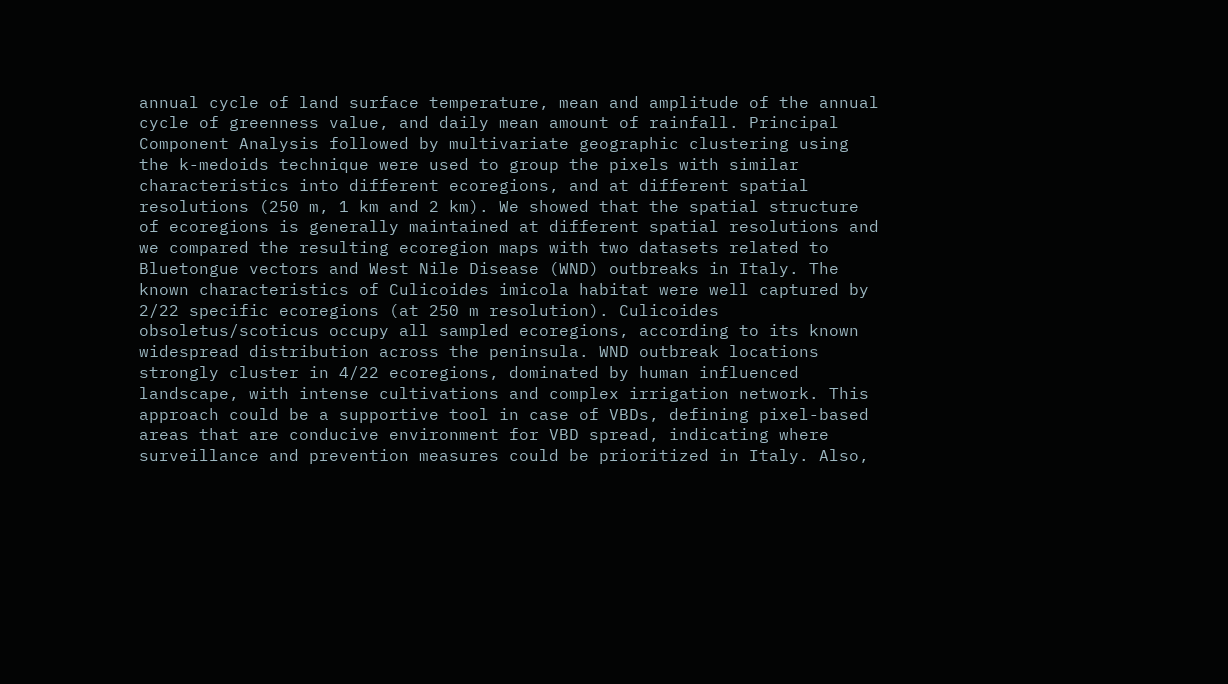annual cycle of land surface temperature, mean and amplitude of the annual cycle of greenness value, and daily mean amount of rainfall. Principal Component Analysis followed by multivariate geographic clustering using the k-medoids technique were used to group the pixels with similar characteristics into different ecoregions, and at different spatial resolutions (250 m, 1 km and 2 km). We showed that the spatial structure of ecoregions is generally maintained at different spatial resolutions and we compared the resulting ecoregion maps with two datasets related to Bluetongue vectors and West Nile Disease (WND) outbreaks in Italy. The known characteristics of Culicoides imicola habitat were well captured by 2/22 specific ecoregions (at 250 m resolution). Culicoides obsoletus/scoticus occupy all sampled ecoregions, according to its known widespread distribution across the peninsula. WND outbreak locations strongly cluster in 4/22 ecoregions, dominated by human influenced landscape, with intense cultivations and complex irrigation network. This approach could be a supportive tool in case of VBDs, defining pixel-based areas that are conducive environment for VBD spread, indicating where surveillance and prevention measures could be prioritized in Italy. Also,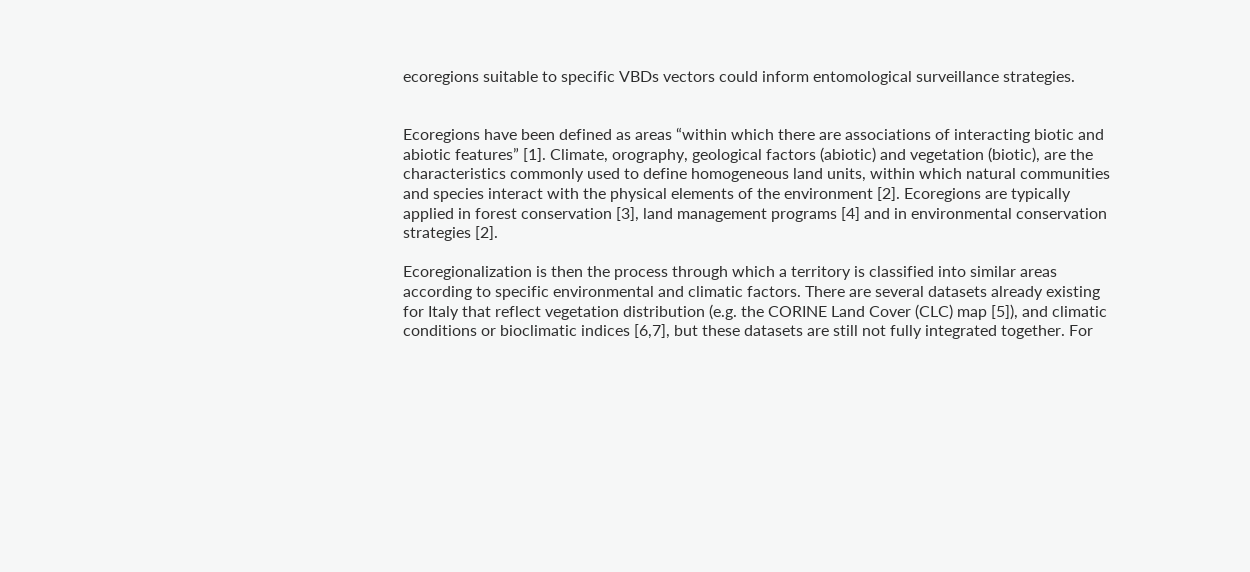ecoregions suitable to specific VBDs vectors could inform entomological surveillance strategies.


Ecoregions have been defined as areas “within which there are associations of interacting biotic and abiotic features” [1]. Climate, orography, geological factors (abiotic) and vegetation (biotic), are the characteristics commonly used to define homogeneous land units, within which natural communities and species interact with the physical elements of the environment [2]. Ecoregions are typically applied in forest conservation [3], land management programs [4] and in environmental conservation strategies [2].

Ecoregionalization is then the process through which a territory is classified into similar areas according to specific environmental and climatic factors. There are several datasets already existing for Italy that reflect vegetation distribution (e.g. the CORINE Land Cover (CLC) map [5]), and climatic conditions or bioclimatic indices [6,7], but these datasets are still not fully integrated together. For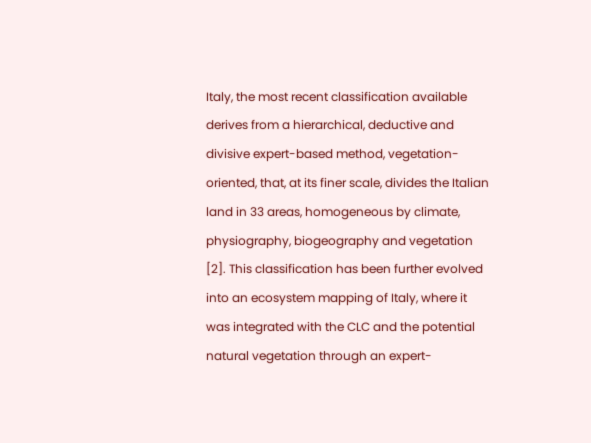Italy, the most recent classification available derives from a hierarchical, deductive and divisive expert-based method, vegetation-oriented, that, at its finer scale, divides the Italian land in 33 areas, homogeneous by climate, physiography, biogeography and vegetation [2]. This classification has been further evolved into an ecosystem mapping of Italy, where it was integrated with the CLC and the potential natural vegetation through an expert-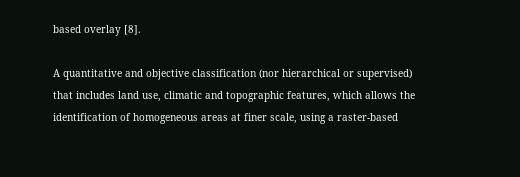based overlay [8].

A quantitative and objective classification (nor hierarchical or supervised) that includes land use, climatic and topographic features, which allows the identification of homogeneous areas at finer scale, using a raster-based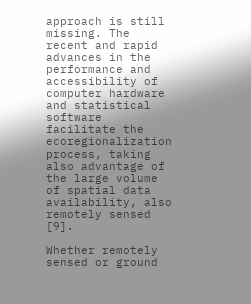approach is still missing. The recent and rapid advances in the performance and accessibility of computer hardware and statistical software facilitate the ecoregionalization process, taking also advantage of the large volume of spatial data availability, also remotely sensed [9].

Whether remotely sensed or ground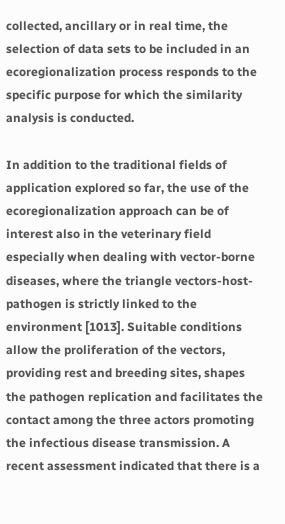collected, ancillary or in real time, the selection of data sets to be included in an ecoregionalization process responds to the specific purpose for which the similarity analysis is conducted.

In addition to the traditional fields of application explored so far, the use of the ecoregionalization approach can be of interest also in the veterinary field especially when dealing with vector-borne diseases, where the triangle vectors-host-pathogen is strictly linked to the environment [1013]. Suitable conditions allow the proliferation of the vectors, providing rest and breeding sites, shapes the pathogen replication and facilitates the contact among the three actors promoting the infectious disease transmission. A recent assessment indicated that there is a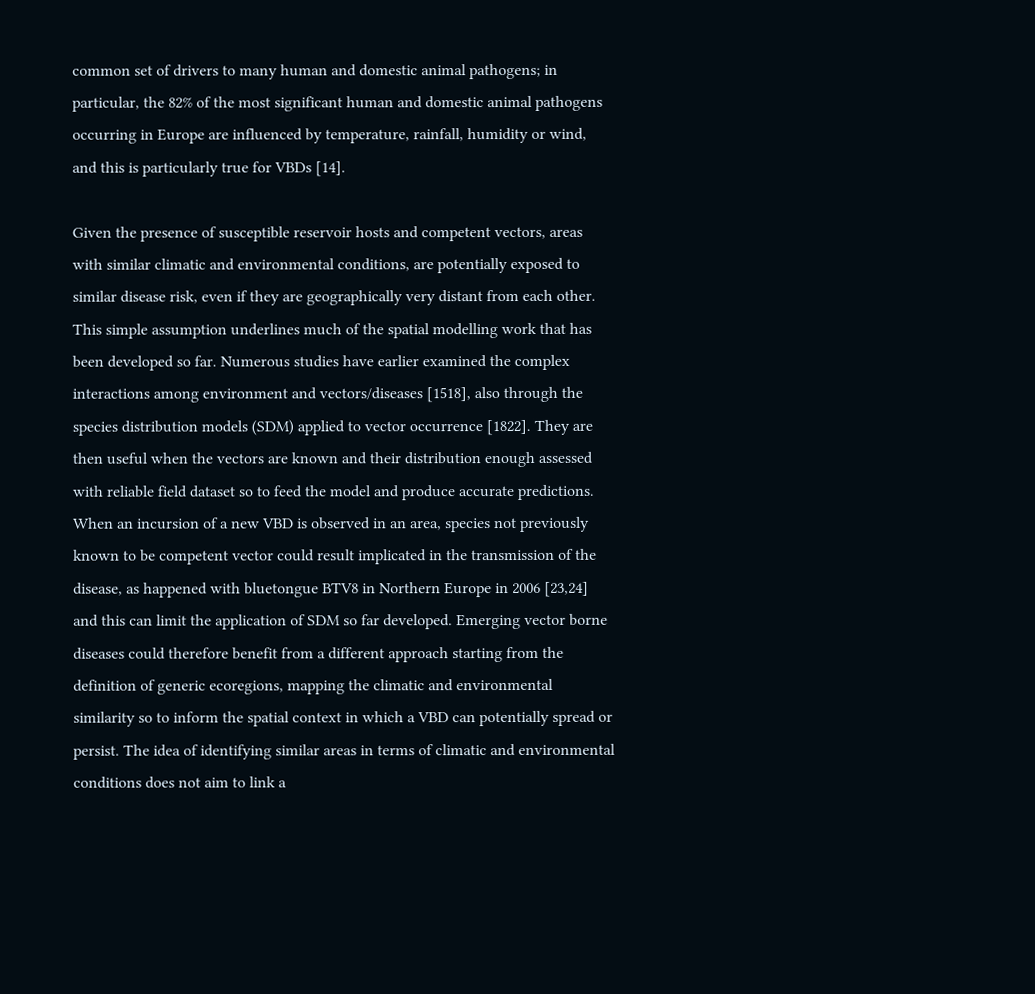common set of drivers to many human and domestic animal pathogens; in particular, the 82% of the most significant human and domestic animal pathogens occurring in Europe are influenced by temperature, rainfall, humidity or wind, and this is particularly true for VBDs [14].

Given the presence of susceptible reservoir hosts and competent vectors, areas with similar climatic and environmental conditions, are potentially exposed to similar disease risk, even if they are geographically very distant from each other. This simple assumption underlines much of the spatial modelling work that has been developed so far. Numerous studies have earlier examined the complex interactions among environment and vectors/diseases [1518], also through the species distribution models (SDM) applied to vector occurrence [1822]. They are then useful when the vectors are known and their distribution enough assessed with reliable field dataset so to feed the model and produce accurate predictions. When an incursion of a new VBD is observed in an area, species not previously known to be competent vector could result implicated in the transmission of the disease, as happened with bluetongue BTV8 in Northern Europe in 2006 [23,24] and this can limit the application of SDM so far developed. Emerging vector borne diseases could therefore benefit from a different approach starting from the definition of generic ecoregions, mapping the climatic and environmental similarity so to inform the spatial context in which a VBD can potentially spread or persist. The idea of identifying similar areas in terms of climatic and environmental conditions does not aim to link a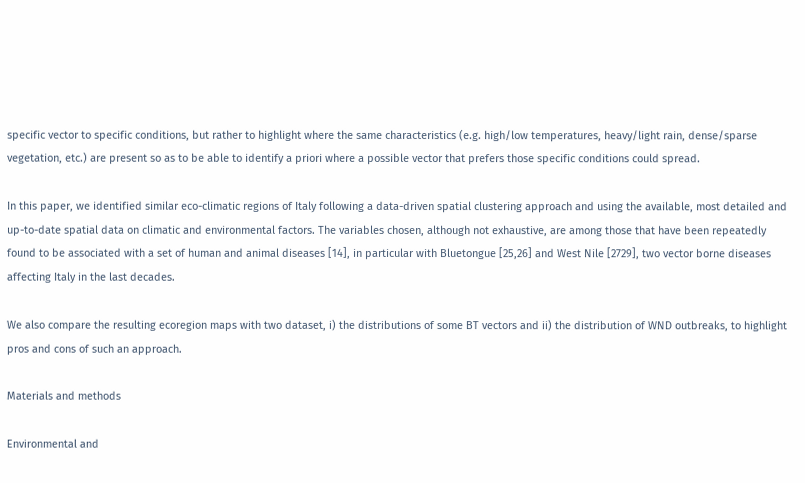specific vector to specific conditions, but rather to highlight where the same characteristics (e.g. high/low temperatures, heavy/light rain, dense/sparse vegetation, etc.) are present so as to be able to identify a priori where a possible vector that prefers those specific conditions could spread.

In this paper, we identified similar eco-climatic regions of Italy following a data-driven spatial clustering approach and using the available, most detailed and up-to-date spatial data on climatic and environmental factors. The variables chosen, although not exhaustive, are among those that have been repeatedly found to be associated with a set of human and animal diseases [14], in particular with Bluetongue [25,26] and West Nile [2729], two vector borne diseases affecting Italy in the last decades.

We also compare the resulting ecoregion maps with two dataset, i) the distributions of some BT vectors and ii) the distribution of WND outbreaks, to highlight pros and cons of such an approach.

Materials and methods

Environmental and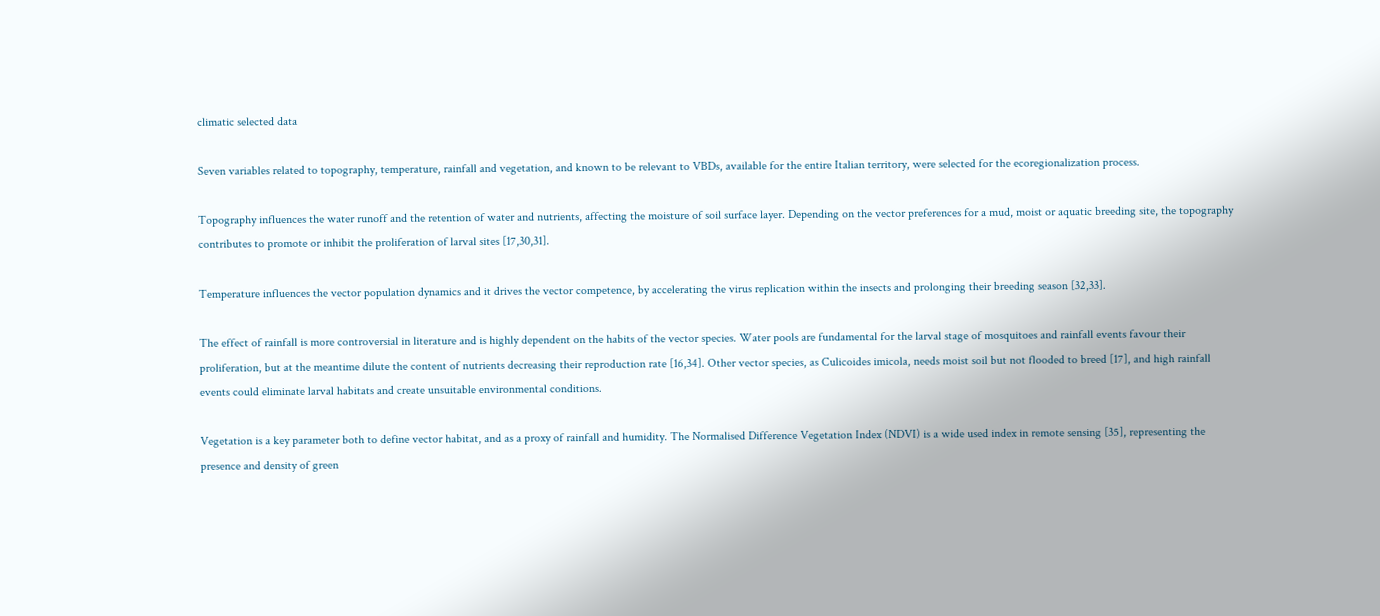climatic selected data

Seven variables related to topography, temperature, rainfall and vegetation, and known to be relevant to VBDs, available for the entire Italian territory, were selected for the ecoregionalization process.

Topography influences the water runoff and the retention of water and nutrients, affecting the moisture of soil surface layer. Depending on the vector preferences for a mud, moist or aquatic breeding site, the topography contributes to promote or inhibit the proliferation of larval sites [17,30,31].

Temperature influences the vector population dynamics and it drives the vector competence, by accelerating the virus replication within the insects and prolonging their breeding season [32,33].

The effect of rainfall is more controversial in literature and is highly dependent on the habits of the vector species. Water pools are fundamental for the larval stage of mosquitoes and rainfall events favour their proliferation, but at the meantime dilute the content of nutrients decreasing their reproduction rate [16,34]. Other vector species, as Culicoides imicola, needs moist soil but not flooded to breed [17], and high rainfall events could eliminate larval habitats and create unsuitable environmental conditions.

Vegetation is a key parameter both to define vector habitat, and as a proxy of rainfall and humidity. The Normalised Difference Vegetation Index (NDVI) is a wide used index in remote sensing [35], representing the presence and density of green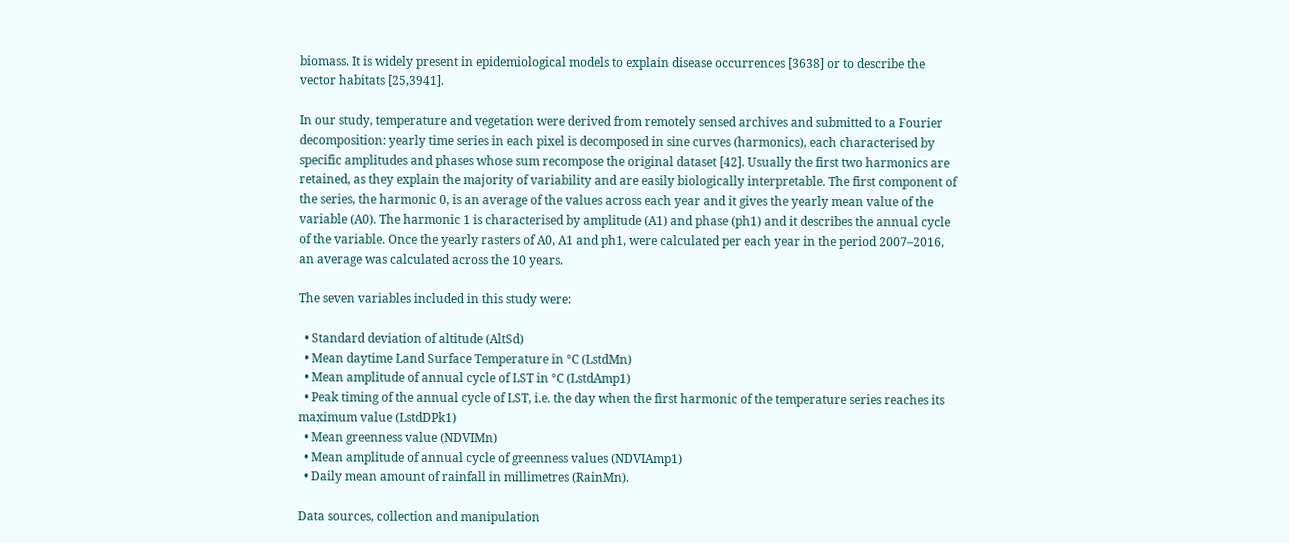biomass. It is widely present in epidemiological models to explain disease occurrences [3638] or to describe the vector habitats [25,3941].

In our study, temperature and vegetation were derived from remotely sensed archives and submitted to a Fourier decomposition: yearly time series in each pixel is decomposed in sine curves (harmonics), each characterised by specific amplitudes and phases whose sum recompose the original dataset [42]. Usually the first two harmonics are retained, as they explain the majority of variability and are easily biologically interpretable. The first component of the series, the harmonic 0, is an average of the values across each year and it gives the yearly mean value of the variable (A0). The harmonic 1 is characterised by amplitude (A1) and phase (ph1) and it describes the annual cycle of the variable. Once the yearly rasters of A0, A1 and ph1, were calculated per each year in the period 2007–2016, an average was calculated across the 10 years.

The seven variables included in this study were:

  • Standard deviation of altitude (AltSd)
  • Mean daytime Land Surface Temperature in °C (LstdMn)
  • Mean amplitude of annual cycle of LST in °C (LstdAmp1)
  • Peak timing of the annual cycle of LST, i.e. the day when the first harmonic of the temperature series reaches its maximum value (LstdDPk1)
  • Mean greenness value (NDVIMn)
  • Mean amplitude of annual cycle of greenness values (NDVIAmp1)
  • Daily mean amount of rainfall in millimetres (RainMn).

Data sources, collection and manipulation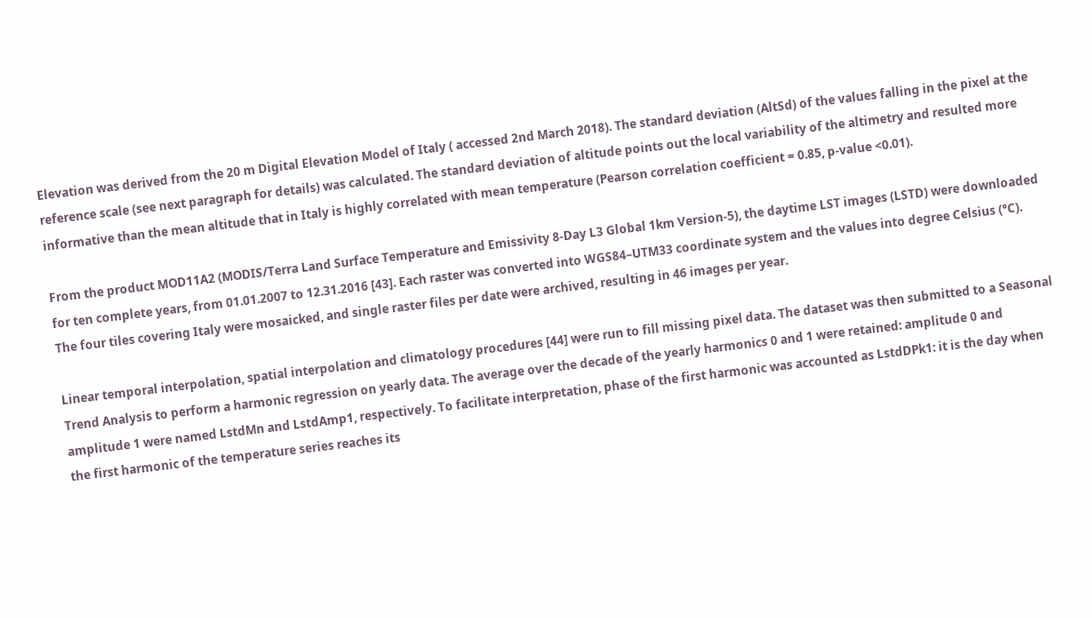Elevation was derived from the 20 m Digital Elevation Model of Italy ( accessed 2nd March 2018). The standard deviation (AltSd) of the values falling in the pixel at the reference scale (see next paragraph for details) was calculated. The standard deviation of altitude points out the local variability of the altimetry and resulted more informative than the mean altitude that in Italy is highly correlated with mean temperature (Pearson correlation coefficient = 0.85, p-value <0.01).

From the product MOD11A2 (MODIS/Terra Land Surface Temperature and Emissivity 8-Day L3 Global 1km Version-5), the daytime LST images (LSTD) were downloaded for ten complete years, from 01.01.2007 to 12.31.2016 [43]. Each raster was converted into WGS84–UTM33 coordinate system and the values into degree Celsius (°C). The four tiles covering Italy were mosaicked, and single raster files per date were archived, resulting in 46 images per year.

Linear temporal interpolation, spatial interpolation and climatology procedures [44] were run to fill missing pixel data. The dataset was then submitted to a Seasonal Trend Analysis to perform a harmonic regression on yearly data. The average over the decade of the yearly harmonics 0 and 1 were retained: amplitude 0 and amplitude 1 were named LstdMn and LstdAmp1, respectively. To facilitate interpretation, phase of the first harmonic was accounted as LstdDPk1: it is the day when the first harmonic of the temperature series reaches its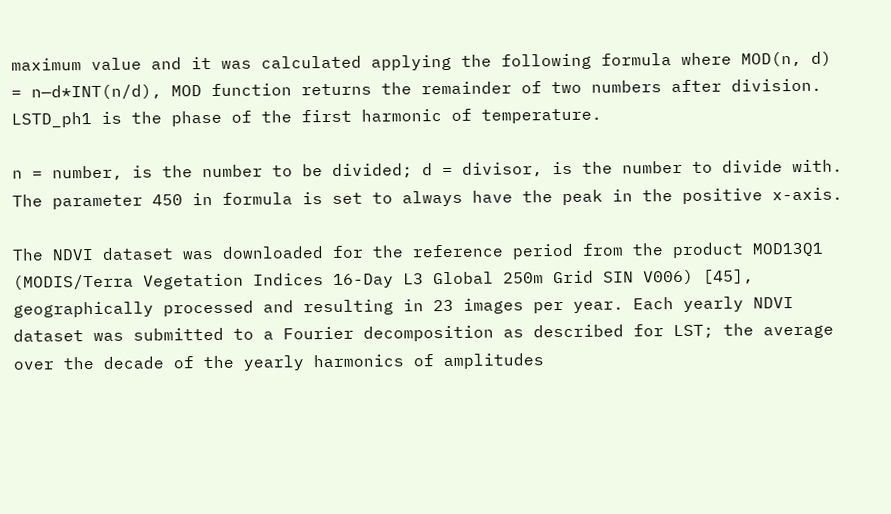maximum value and it was calculated applying the following formula where MOD(n, d) = n—d*INT(n/d), MOD function returns the remainder of two numbers after division. LSTD_ph1 is the phase of the first harmonic of temperature.

n = number, is the number to be divided; d = divisor, is the number to divide with. The parameter 450 in formula is set to always have the peak in the positive x-axis.

The NDVI dataset was downloaded for the reference period from the product MOD13Q1 (MODIS/Terra Vegetation Indices 16-Day L3 Global 250m Grid SIN V006) [45], geographically processed and resulting in 23 images per year. Each yearly NDVI dataset was submitted to a Fourier decomposition as described for LST; the average over the decade of the yearly harmonics of amplitudes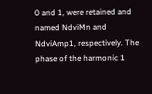0 and 1, were retained and named NdviMn and NdviAmp1, respectively. The phase of the harmonic 1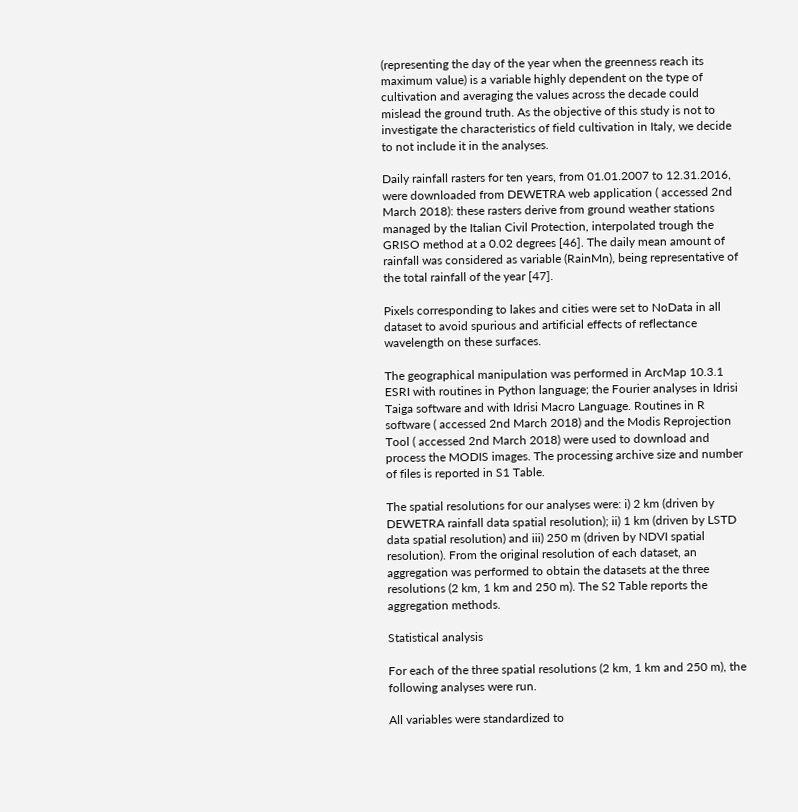(representing the day of the year when the greenness reach its maximum value) is a variable highly dependent on the type of cultivation and averaging the values across the decade could mislead the ground truth. As the objective of this study is not to investigate the characteristics of field cultivation in Italy, we decide to not include it in the analyses.

Daily rainfall rasters for ten years, from 01.01.2007 to 12.31.2016, were downloaded from DEWETRA web application ( accessed 2nd March 2018): these rasters derive from ground weather stations managed by the Italian Civil Protection, interpolated trough the GRISO method at a 0.02 degrees [46]. The daily mean amount of rainfall was considered as variable (RainMn), being representative of the total rainfall of the year [47].

Pixels corresponding to lakes and cities were set to NoData in all dataset to avoid spurious and artificial effects of reflectance wavelength on these surfaces.

The geographical manipulation was performed in ArcMap 10.3.1 ESRI with routines in Python language; the Fourier analyses in Idrisi Taiga software and with Idrisi Macro Language. Routines in R software ( accessed 2nd March 2018) and the Modis Reprojection Tool ( accessed 2nd March 2018) were used to download and process the MODIS images. The processing archive size and number of files is reported in S1 Table.

The spatial resolutions for our analyses were: i) 2 km (driven by DEWETRA rainfall data spatial resolution); ii) 1 km (driven by LSTD data spatial resolution) and iii) 250 m (driven by NDVI spatial resolution). From the original resolution of each dataset, an aggregation was performed to obtain the datasets at the three resolutions (2 km, 1 km and 250 m). The S2 Table reports the aggregation methods.

Statistical analysis

For each of the three spatial resolutions (2 km, 1 km and 250 m), the following analyses were run.

All variables were standardized to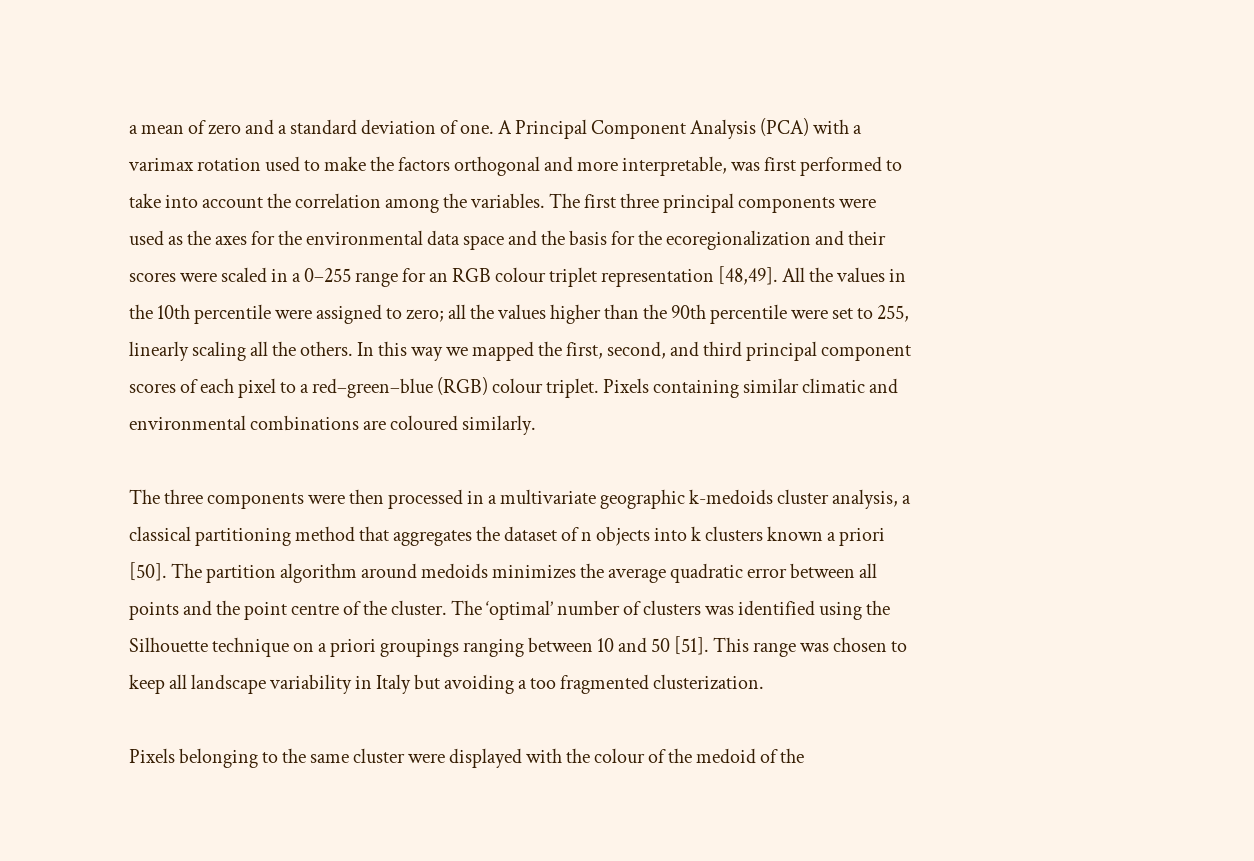a mean of zero and a standard deviation of one. A Principal Component Analysis (PCA) with a varimax rotation used to make the factors orthogonal and more interpretable, was first performed to take into account the correlation among the variables. The first three principal components were used as the axes for the environmental data space and the basis for the ecoregionalization and their scores were scaled in a 0–255 range for an RGB colour triplet representation [48,49]. All the values in the 10th percentile were assigned to zero; all the values higher than the 90th percentile were set to 255, linearly scaling all the others. In this way we mapped the first, second, and third principal component scores of each pixel to a red–green–blue (RGB) colour triplet. Pixels containing similar climatic and environmental combinations are coloured similarly.

The three components were then processed in a multivariate geographic k-medoids cluster analysis, a classical partitioning method that aggregates the dataset of n objects into k clusters known a priori [50]. The partition algorithm around medoids minimizes the average quadratic error between all points and the point centre of the cluster. The ‘optimal’ number of clusters was identified using the Silhouette technique on a priori groupings ranging between 10 and 50 [51]. This range was chosen to keep all landscape variability in Italy but avoiding a too fragmented clusterization.

Pixels belonging to the same cluster were displayed with the colour of the medoid of the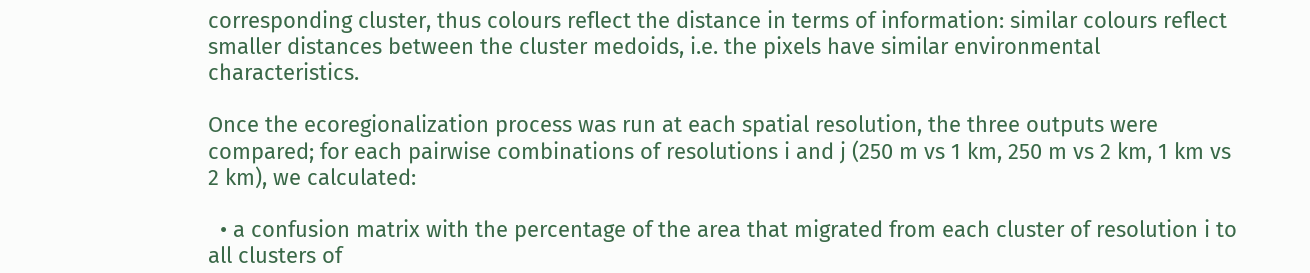corresponding cluster, thus colours reflect the distance in terms of information: similar colours reflect smaller distances between the cluster medoids, i.e. the pixels have similar environmental characteristics.

Once the ecoregionalization process was run at each spatial resolution, the three outputs were compared; for each pairwise combinations of resolutions i and j (250 m vs 1 km, 250 m vs 2 km, 1 km vs 2 km), we calculated:

  • a confusion matrix with the percentage of the area that migrated from each cluster of resolution i to all clusters of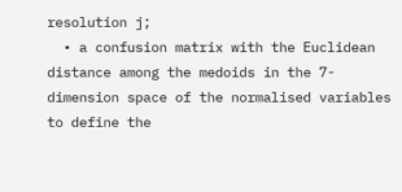resolution j;
  • a confusion matrix with the Euclidean distance among the medoids in the 7-dimension space of the normalised variables to define the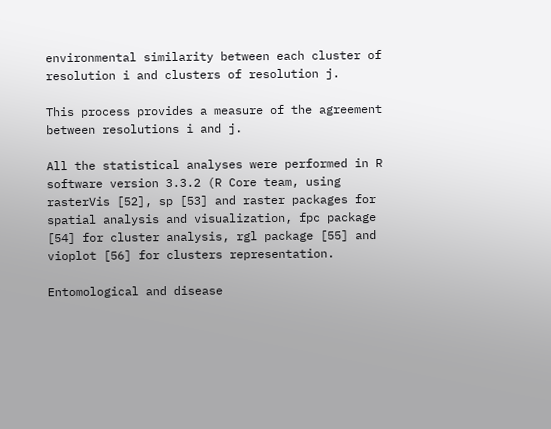environmental similarity between each cluster of resolution i and clusters of resolution j.

This process provides a measure of the agreement between resolutions i and j.

All the statistical analyses were performed in R software version 3.3.2 (R Core team, using rasterVis [52], sp [53] and raster packages for spatial analysis and visualization, fpc package [54] for cluster analysis, rgl package [55] and vioplot [56] for clusters representation.

Entomological and disease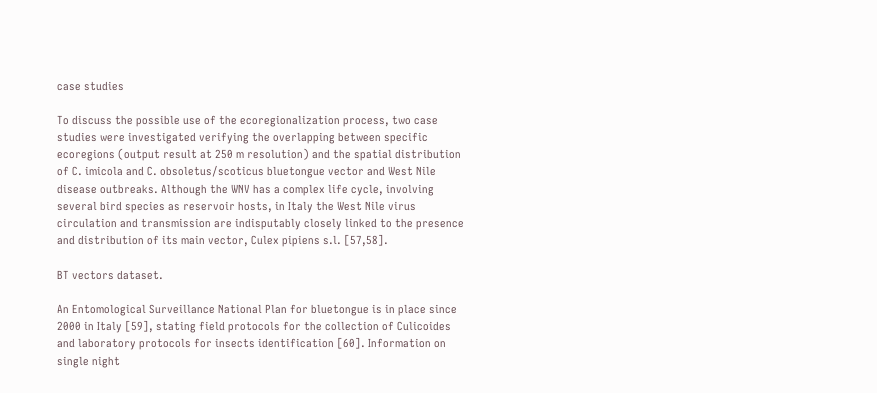case studies

To discuss the possible use of the ecoregionalization process, two case studies were investigated verifying the overlapping between specific ecoregions (output result at 250 m resolution) and the spatial distribution of C. imicola and C. obsoletus/scoticus bluetongue vector and West Nile disease outbreaks. Although the WNV has a complex life cycle, involving several bird species as reservoir hosts, in Italy the West Nile virus circulation and transmission are indisputably closely linked to the presence and distribution of its main vector, Culex pipiens s.l. [57,58].

BT vectors dataset.

An Entomological Surveillance National Plan for bluetongue is in place since 2000 in Italy [59], stating field protocols for the collection of Culicoides and laboratory protocols for insects identification [60]. Information on single night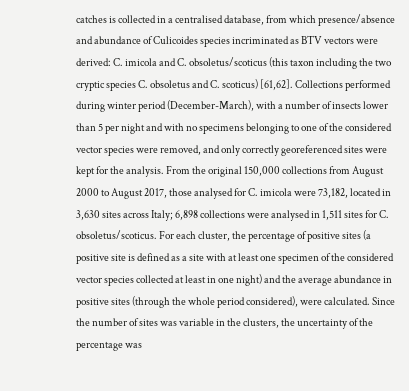catches is collected in a centralised database, from which presence/absence and abundance of Culicoides species incriminated as BTV vectors were derived: C. imicola and C. obsoletus/scoticus (this taxon including the two cryptic species C. obsoletus and C. scoticus) [61,62]. Collections performed during winter period (December-March), with a number of insects lower than 5 per night and with no specimens belonging to one of the considered vector species were removed, and only correctly georeferenced sites were kept for the analysis. From the original 150,000 collections from August 2000 to August 2017, those analysed for C. imicola were 73,182, located in 3,630 sites across Italy; 6,898 collections were analysed in 1,511 sites for C. obsoletus/scoticus. For each cluster, the percentage of positive sites (a positive site is defined as a site with at least one specimen of the considered vector species collected at least in one night) and the average abundance in positive sites (through the whole period considered), were calculated. Since the number of sites was variable in the clusters, the uncertainty of the percentage was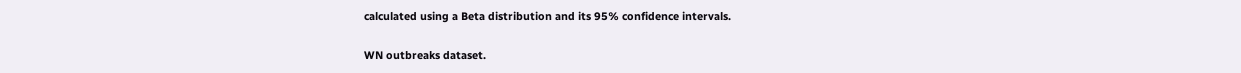calculated using a Beta distribution and its 95% confidence intervals.

WN outbreaks dataset.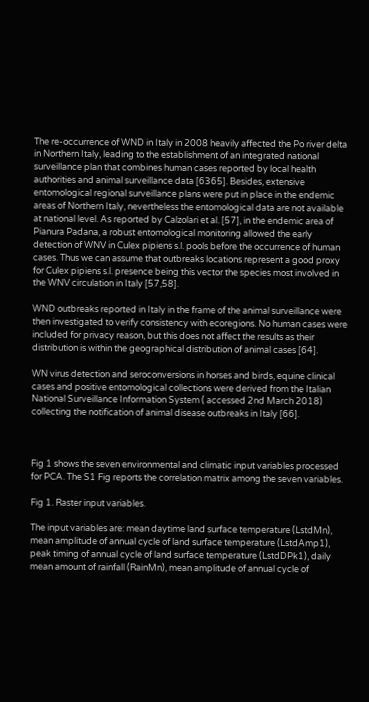The re-occurrence of WND in Italy in 2008 heavily affected the Po river delta in Northern Italy, leading to the establishment of an integrated national surveillance plan that combines human cases reported by local health authorities and animal surveillance data [6365]. Besides, extensive entomological regional surveillance plans were put in place in the endemic areas of Northern Italy, nevertheless the entomological data are not available at national level. As reported by Calzolari et al. [57], in the endemic area of Pianura Padana, a robust entomological monitoring allowed the early detection of WNV in Culex pipiens s.l. pools before the occurrence of human cases. Thus we can assume that outbreaks locations represent a good proxy for Culex pipiens s.l. presence being this vector the species most involved in the WNV circulation in Italy [57,58].

WND outbreaks reported in Italy in the frame of the animal surveillance were then investigated to verify consistency with ecoregions. No human cases were included for privacy reason, but this does not affect the results as their distribution is within the geographical distribution of animal cases [64].

WN virus detection and seroconversions in horses and birds, equine clinical cases and positive entomological collections were derived from the Italian National Surveillance Information System ( accessed 2nd March 2018) collecting the notification of animal disease outbreaks in Italy [66].



Fig 1 shows the seven environmental and climatic input variables processed for PCA. The S1 Fig reports the correlation matrix among the seven variables.

Fig 1. Raster input variables.

The input variables are: mean daytime land surface temperature (LstdMn), mean amplitude of annual cycle of land surface temperature (LstdAmp1), peak timing of annual cycle of land surface temperature (LstdDPk1), daily mean amount of rainfall (RainMn), mean amplitude of annual cycle of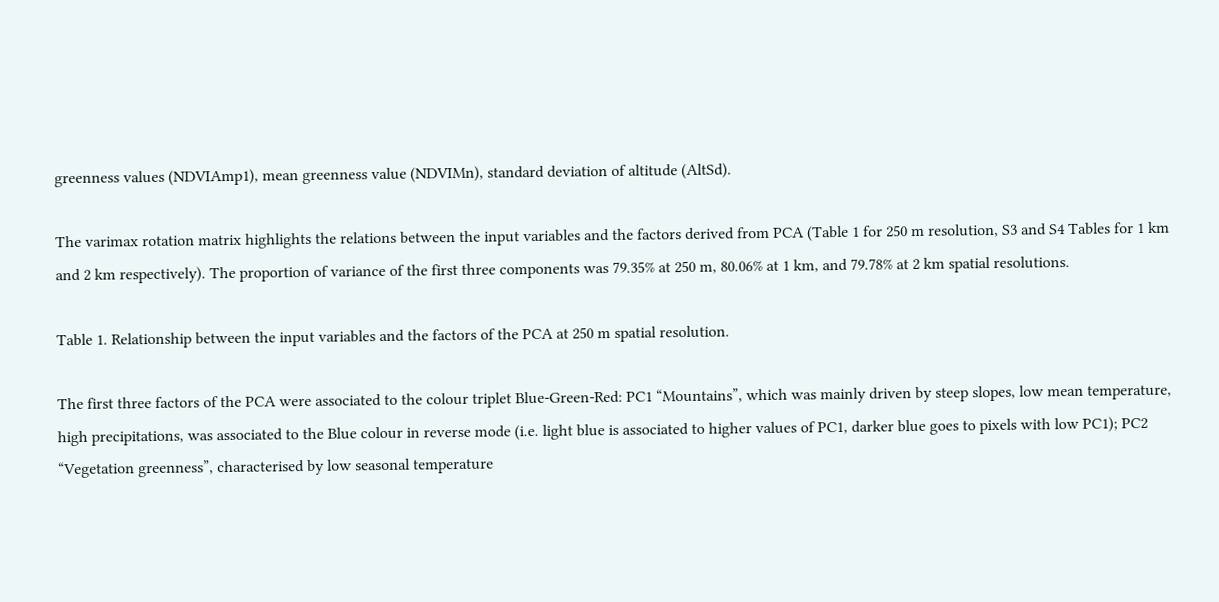greenness values (NDVIAmp1), mean greenness value (NDVIMn), standard deviation of altitude (AltSd).

The varimax rotation matrix highlights the relations between the input variables and the factors derived from PCA (Table 1 for 250 m resolution, S3 and S4 Tables for 1 km and 2 km respectively). The proportion of variance of the first three components was 79.35% at 250 m, 80.06% at 1 km, and 79.78% at 2 km spatial resolutions.

Table 1. Relationship between the input variables and the factors of the PCA at 250 m spatial resolution.

The first three factors of the PCA were associated to the colour triplet Blue-Green-Red: PC1 “Mountains”, which was mainly driven by steep slopes, low mean temperature, high precipitations, was associated to the Blue colour in reverse mode (i.e. light blue is associated to higher values of PC1, darker blue goes to pixels with low PC1); PC2 “Vegetation greenness”, characterised by low seasonal temperature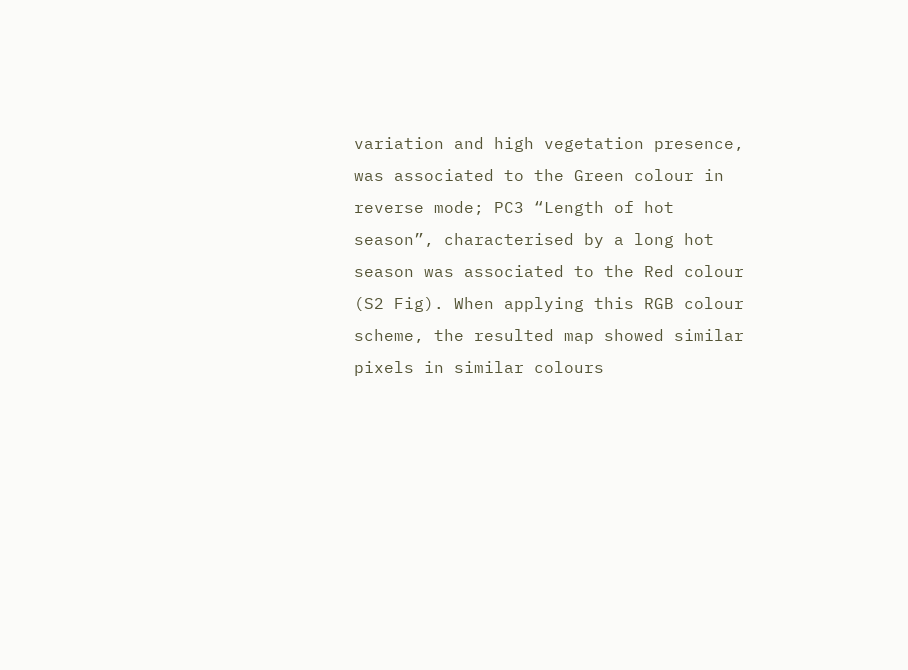variation and high vegetation presence, was associated to the Green colour in reverse mode; PC3 “Length of hot season”, characterised by a long hot season was associated to the Red colour (S2 Fig). When applying this RGB colour scheme, the resulted map showed similar pixels in similar colours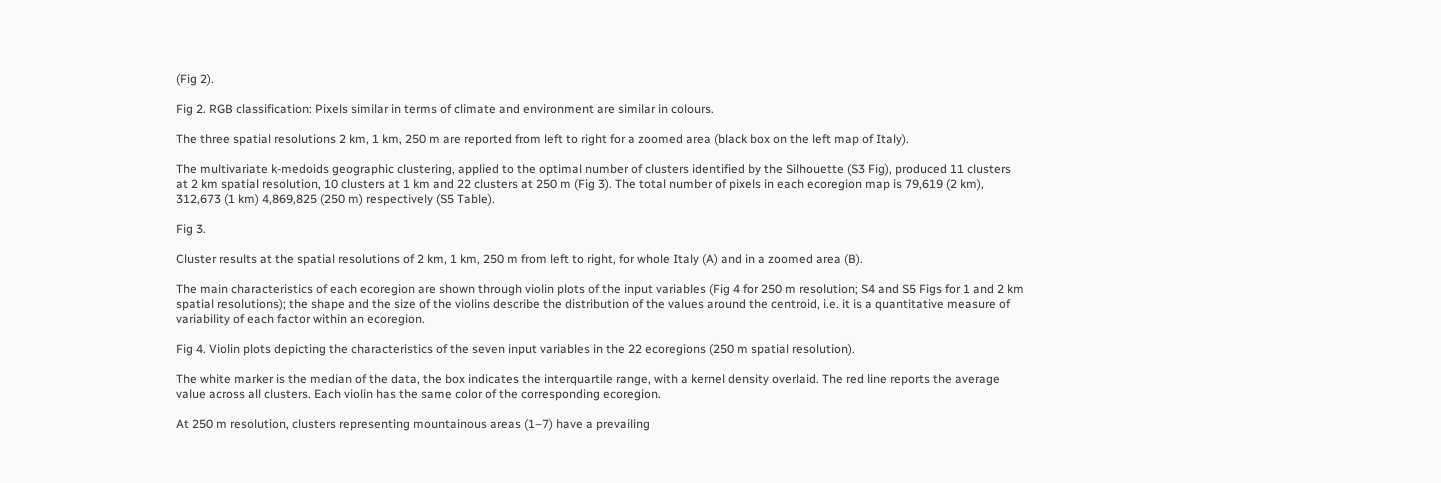(Fig 2).

Fig 2. RGB classification: Pixels similar in terms of climate and environment are similar in colours.

The three spatial resolutions 2 km, 1 km, 250 m are reported from left to right for a zoomed area (black box on the left map of Italy).

The multivariate k-medoids geographic clustering, applied to the optimal number of clusters identified by the Silhouette (S3 Fig), produced 11 clusters at 2 km spatial resolution, 10 clusters at 1 km and 22 clusters at 250 m (Fig 3). The total number of pixels in each ecoregion map is 79,619 (2 km), 312,673 (1 km) 4,869,825 (250 m) respectively (S5 Table).

Fig 3.

Cluster results at the spatial resolutions of 2 km, 1 km, 250 m from left to right, for whole Italy (A) and in a zoomed area (B).

The main characteristics of each ecoregion are shown through violin plots of the input variables (Fig 4 for 250 m resolution; S4 and S5 Figs for 1 and 2 km spatial resolutions); the shape and the size of the violins describe the distribution of the values around the centroid, i.e. it is a quantitative measure of variability of each factor within an ecoregion.

Fig 4. Violin plots depicting the characteristics of the seven input variables in the 22 ecoregions (250 m spatial resolution).

The white marker is the median of the data, the box indicates the interquartile range, with a kernel density overlaid. The red line reports the average value across all clusters. Each violin has the same color of the corresponding ecoregion.

At 250 m resolution, clusters representing mountainous areas (1–7) have a prevailing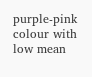purple-pink colour with low mean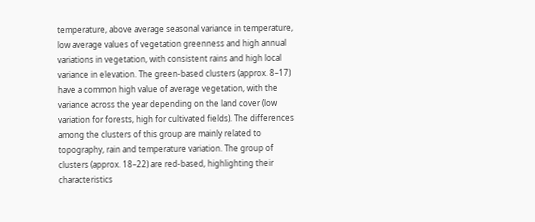temperature, above average seasonal variance in temperature, low average values of vegetation greenness and high annual variations in vegetation, with consistent rains and high local variance in elevation. The green-based clusters (approx. 8–17) have a common high value of average vegetation, with the variance across the year depending on the land cover (low variation for forests, high for cultivated fields). The differences among the clusters of this group are mainly related to topography, rain and temperature variation. The group of clusters (approx. 18–22) are red-based, highlighting their characteristics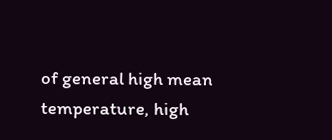of general high mean temperature, high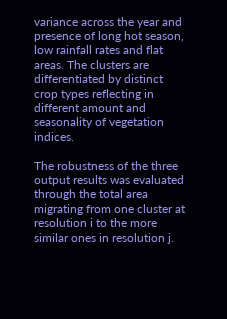variance across the year and presence of long hot season, low rainfall rates and flat areas. The clusters are differentiated by distinct crop types reflecting in different amount and seasonality of vegetation indices.

The robustness of the three output results was evaluated through the total area migrating from one cluster at resolution i to the more similar ones in resolution j.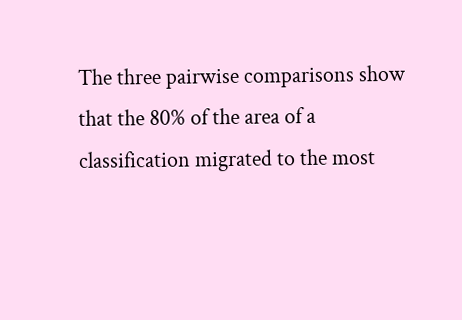The three pairwise comparisons show that the 80% of the area of a classification migrated to the most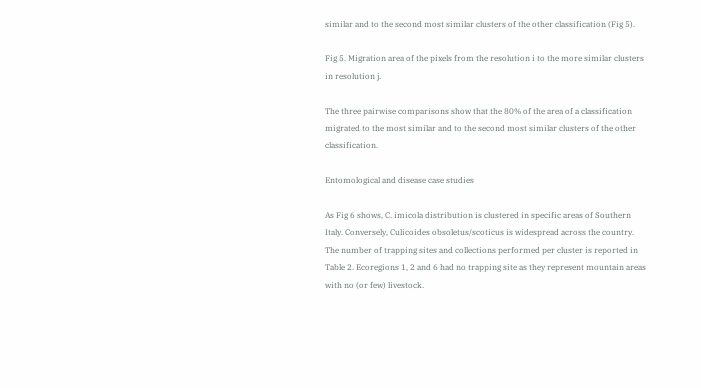similar and to the second most similar clusters of the other classification (Fig 5).

Fig 5. Migration area of the pixels from the resolution i to the more similar clusters in resolution j.

The three pairwise comparisons show that the 80% of the area of a classification migrated to the most similar and to the second most similar clusters of the other classification.

Entomological and disease case studies

As Fig 6 shows, C. imicola distribution is clustered in specific areas of Southern Italy. Conversely, Culicoides obsoletus/scoticus is widespread across the country. The number of trapping sites and collections performed per cluster is reported in Table 2. Ecoregions 1, 2 and 6 had no trapping site as they represent mountain areas with no (or few) livestock.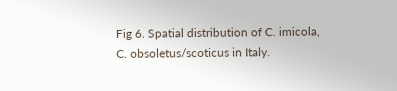Fig 6. Spatial distribution of C. imicola, C. obsoletus/scoticus in Italy.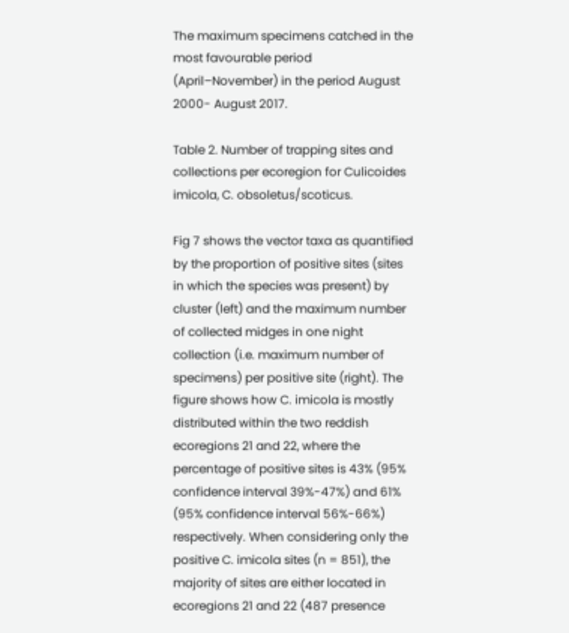The maximum specimens catched in the most favourable period (April–November) in the period August 2000- August 2017.

Table 2. Number of trapping sites and collections per ecoregion for Culicoides imicola, C. obsoletus/scoticus.

Fig 7 shows the vector taxa as quantified by the proportion of positive sites (sites in which the species was present) by cluster (left) and the maximum number of collected midges in one night collection (i.e. maximum number of specimens) per positive site (right). The figure shows how C. imicola is mostly distributed within the two reddish ecoregions 21 and 22, where the percentage of positive sites is 43% (95% confidence interval 39%-47%) and 61% (95% confidence interval 56%-66%) respectively. When considering only the positive C. imicola sites (n = 851), the majority of sites are either located in ecoregions 21 and 22 (487 presence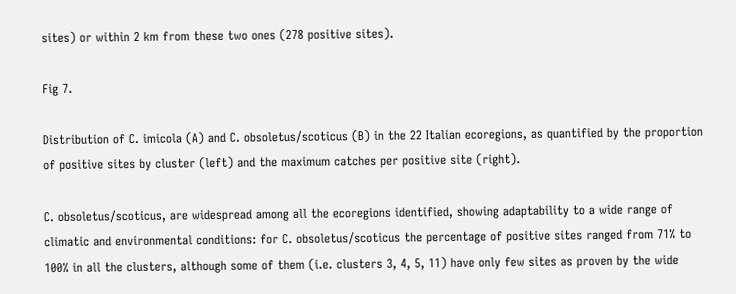sites) or within 2 km from these two ones (278 positive sites).

Fig 7.

Distribution of C. imicola (A) and C. obsoletus/scoticus (B) in the 22 Italian ecoregions, as quantified by the proportion of positive sites by cluster (left) and the maximum catches per positive site (right).

C. obsoletus/scoticus, are widespread among all the ecoregions identified, showing adaptability to a wide range of climatic and environmental conditions: for C. obsoletus/scoticus the percentage of positive sites ranged from 71% to 100% in all the clusters, although some of them (i.e. clusters 3, 4, 5, 11) have only few sites as proven by the wide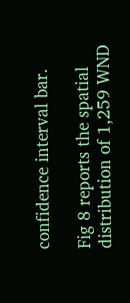confidence interval bar.

Fig 8 reports the spatial distribution of 1,259 WND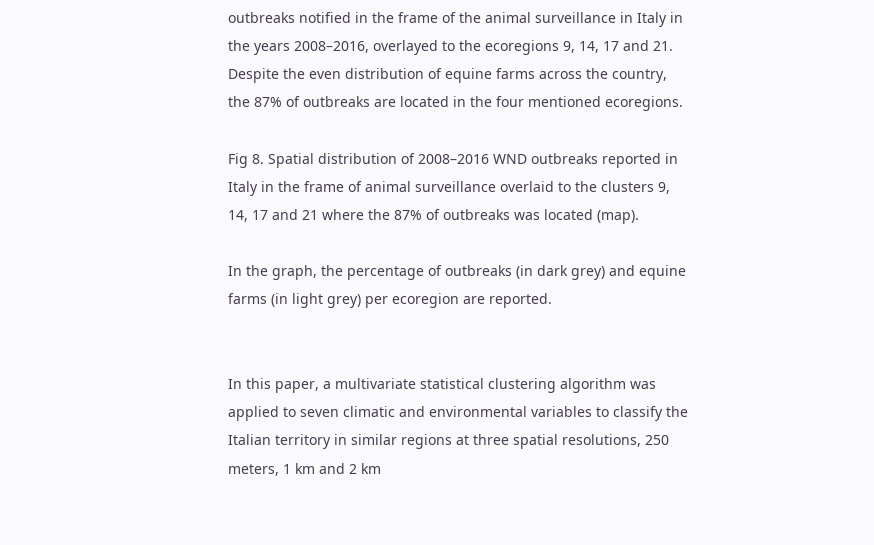outbreaks notified in the frame of the animal surveillance in Italy in the years 2008–2016, overlayed to the ecoregions 9, 14, 17 and 21. Despite the even distribution of equine farms across the country, the 87% of outbreaks are located in the four mentioned ecoregions.

Fig 8. Spatial distribution of 2008–2016 WND outbreaks reported in Italy in the frame of animal surveillance overlaid to the clusters 9, 14, 17 and 21 where the 87% of outbreaks was located (map).

In the graph, the percentage of outbreaks (in dark grey) and equine farms (in light grey) per ecoregion are reported.


In this paper, a multivariate statistical clustering algorithm was applied to seven climatic and environmental variables to classify the Italian territory in similar regions at three spatial resolutions, 250 meters, 1 km and 2 km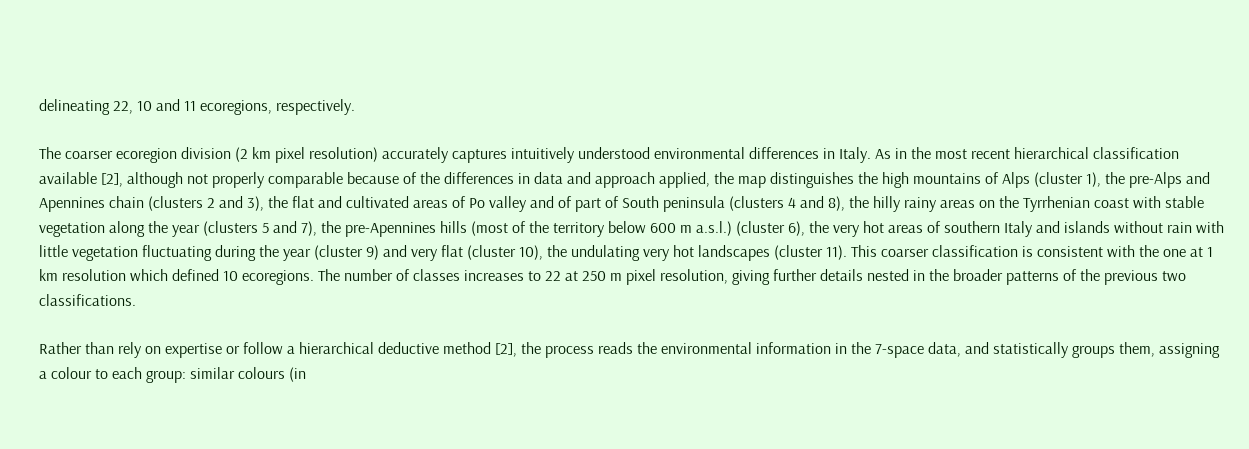delineating 22, 10 and 11 ecoregions, respectively.

The coarser ecoregion division (2 km pixel resolution) accurately captures intuitively understood environmental differences in Italy. As in the most recent hierarchical classification available [2], although not properly comparable because of the differences in data and approach applied, the map distinguishes the high mountains of Alps (cluster 1), the pre-Alps and Apennines chain (clusters 2 and 3), the flat and cultivated areas of Po valley and of part of South peninsula (clusters 4 and 8), the hilly rainy areas on the Tyrrhenian coast with stable vegetation along the year (clusters 5 and 7), the pre-Apennines hills (most of the territory below 600 m a.s.l.) (cluster 6), the very hot areas of southern Italy and islands without rain with little vegetation fluctuating during the year (cluster 9) and very flat (cluster 10), the undulating very hot landscapes (cluster 11). This coarser classification is consistent with the one at 1 km resolution which defined 10 ecoregions. The number of classes increases to 22 at 250 m pixel resolution, giving further details nested in the broader patterns of the previous two classifications.

Rather than rely on expertise or follow a hierarchical deductive method [2], the process reads the environmental information in the 7-space data, and statistically groups them, assigning a colour to each group: similar colours (in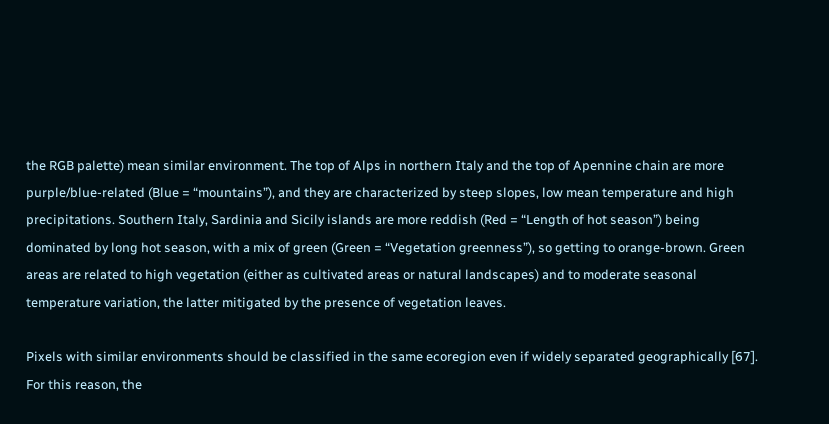the RGB palette) mean similar environment. The top of Alps in northern Italy and the top of Apennine chain are more purple/blue-related (Blue = “mountains”), and they are characterized by steep slopes, low mean temperature and high precipitations. Southern Italy, Sardinia and Sicily islands are more reddish (Red = “Length of hot season”) being dominated by long hot season, with a mix of green (Green = “Vegetation greenness”), so getting to orange-brown. Green areas are related to high vegetation (either as cultivated areas or natural landscapes) and to moderate seasonal temperature variation, the latter mitigated by the presence of vegetation leaves.

Pixels with similar environments should be classified in the same ecoregion even if widely separated geographically [67]. For this reason, the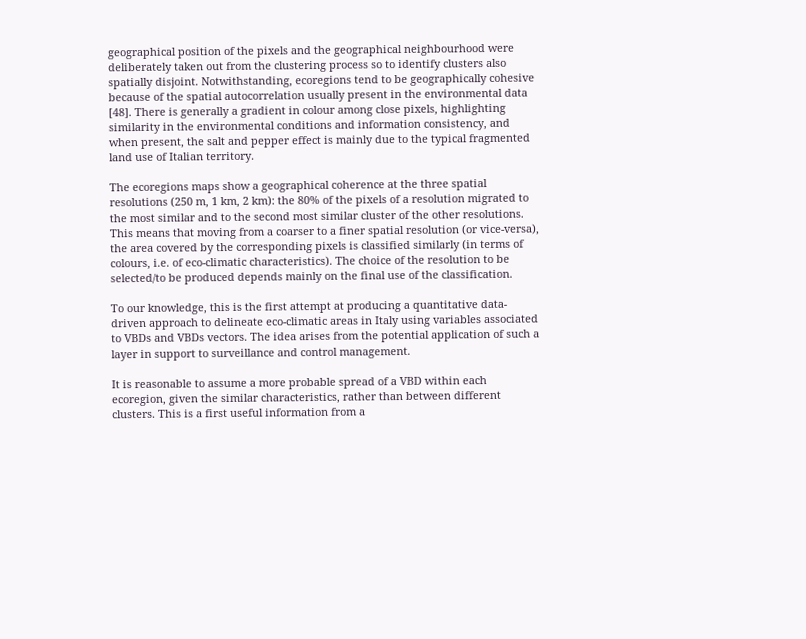geographical position of the pixels and the geographical neighbourhood were deliberately taken out from the clustering process so to identify clusters also spatially disjoint. Notwithstanding, ecoregions tend to be geographically cohesive because of the spatial autocorrelation usually present in the environmental data [48]. There is generally a gradient in colour among close pixels, highlighting similarity in the environmental conditions and information consistency, and when present, the salt and pepper effect is mainly due to the typical fragmented land use of Italian territory.

The ecoregions maps show a geographical coherence at the three spatial resolutions (250 m, 1 km, 2 km): the 80% of the pixels of a resolution migrated to the most similar and to the second most similar cluster of the other resolutions. This means that moving from a coarser to a finer spatial resolution (or vice-versa), the area covered by the corresponding pixels is classified similarly (in terms of colours, i.e. of eco-climatic characteristics). The choice of the resolution to be selected/to be produced depends mainly on the final use of the classification.

To our knowledge, this is the first attempt at producing a quantitative data-driven approach to delineate eco-climatic areas in Italy using variables associated to VBDs and VBDs vectors. The idea arises from the potential application of such a layer in support to surveillance and control management.

It is reasonable to assume a more probable spread of a VBD within each ecoregion, given the similar characteristics, rather than between different clusters. This is a first useful information from a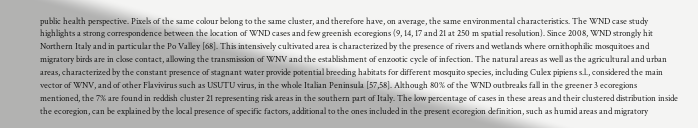public health perspective. Pixels of the same colour belong to the same cluster, and therefore have, on average, the same environmental characteristics. The WND case study highlights a strong correspondence between the location of WND cases and few greenish ecoregions (9, 14, 17 and 21 at 250 m spatial resolution). Since 2008, WND strongly hit Northern Italy and in particular the Po Valley [68]. This intensively cultivated area is characterized by the presence of rivers and wetlands where ornithophilic mosquitoes and migratory birds are in close contact, allowing the transmission of WNV and the establishment of enzootic cycle of infection. The natural areas as well as the agricultural and urban areas, characterized by the constant presence of stagnant water provide potential breeding habitats for different mosquito species, including Culex pipiens s.l., considered the main vector of WNV, and of other Flavivirus such as USUTU virus, in the whole Italian Peninsula [57,58]. Although 80% of the WND outbreaks fall in the greener 3 ecoregions mentioned, the 7% are found in reddish cluster 21 representing risk areas in the southern part of Italy. The low percentage of cases in these areas and their clustered distribution inside the ecoregion, can be explained by the local presence of specific factors, additional to the ones included in the present ecoregion definition, such as humid areas and migratory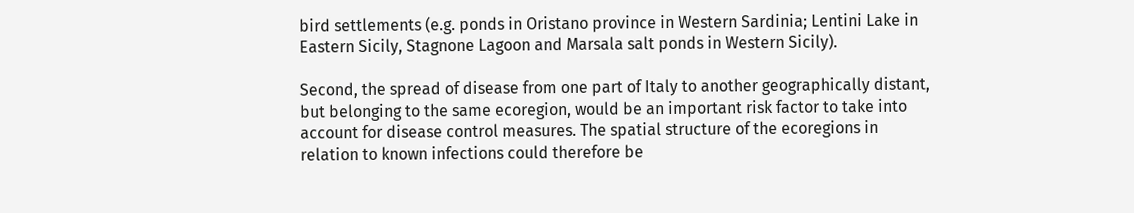bird settlements (e.g. ponds in Oristano province in Western Sardinia; Lentini Lake in Eastern Sicily, Stagnone Lagoon and Marsala salt ponds in Western Sicily).

Second, the spread of disease from one part of Italy to another geographically distant, but belonging to the same ecoregion, would be an important risk factor to take into account for disease control measures. The spatial structure of the ecoregions in relation to known infections could therefore be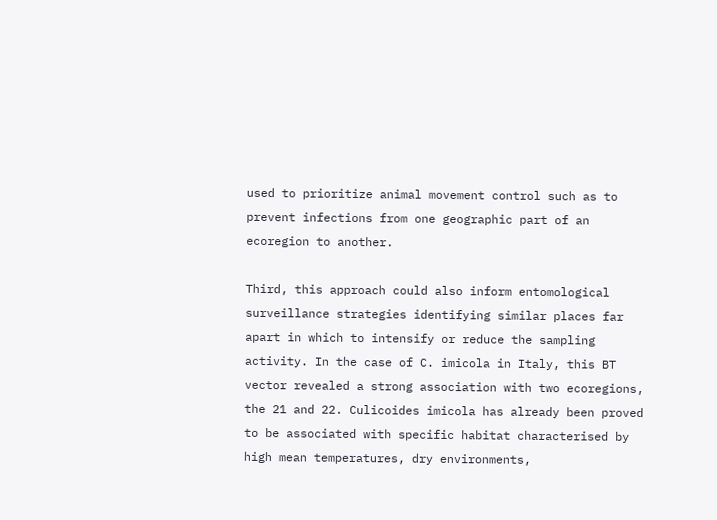used to prioritize animal movement control such as to prevent infections from one geographic part of an ecoregion to another.

Third, this approach could also inform entomological surveillance strategies identifying similar places far apart in which to intensify or reduce the sampling activity. In the case of C. imicola in Italy, this BT vector revealed a strong association with two ecoregions, the 21 and 22. Culicoides imicola has already been proved to be associated with specific habitat characterised by high mean temperatures, dry environments,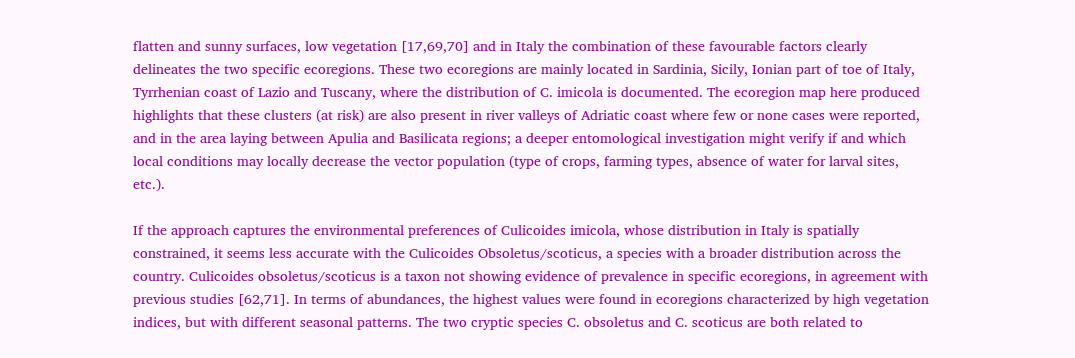flatten and sunny surfaces, low vegetation [17,69,70] and in Italy the combination of these favourable factors clearly delineates the two specific ecoregions. These two ecoregions are mainly located in Sardinia, Sicily, Ionian part of toe of Italy, Tyrrhenian coast of Lazio and Tuscany, where the distribution of C. imicola is documented. The ecoregion map here produced highlights that these clusters (at risk) are also present in river valleys of Adriatic coast where few or none cases were reported, and in the area laying between Apulia and Basilicata regions; a deeper entomological investigation might verify if and which local conditions may locally decrease the vector population (type of crops, farming types, absence of water for larval sites, etc.).

If the approach captures the environmental preferences of Culicoides imicola, whose distribution in Italy is spatially constrained, it seems less accurate with the Culicoides Obsoletus/scoticus, a species with a broader distribution across the country. Culicoides obsoletus/scoticus is a taxon not showing evidence of prevalence in specific ecoregions, in agreement with previous studies [62,71]. In terms of abundances, the highest values were found in ecoregions characterized by high vegetation indices, but with different seasonal patterns. The two cryptic species C. obsoletus and C. scoticus are both related to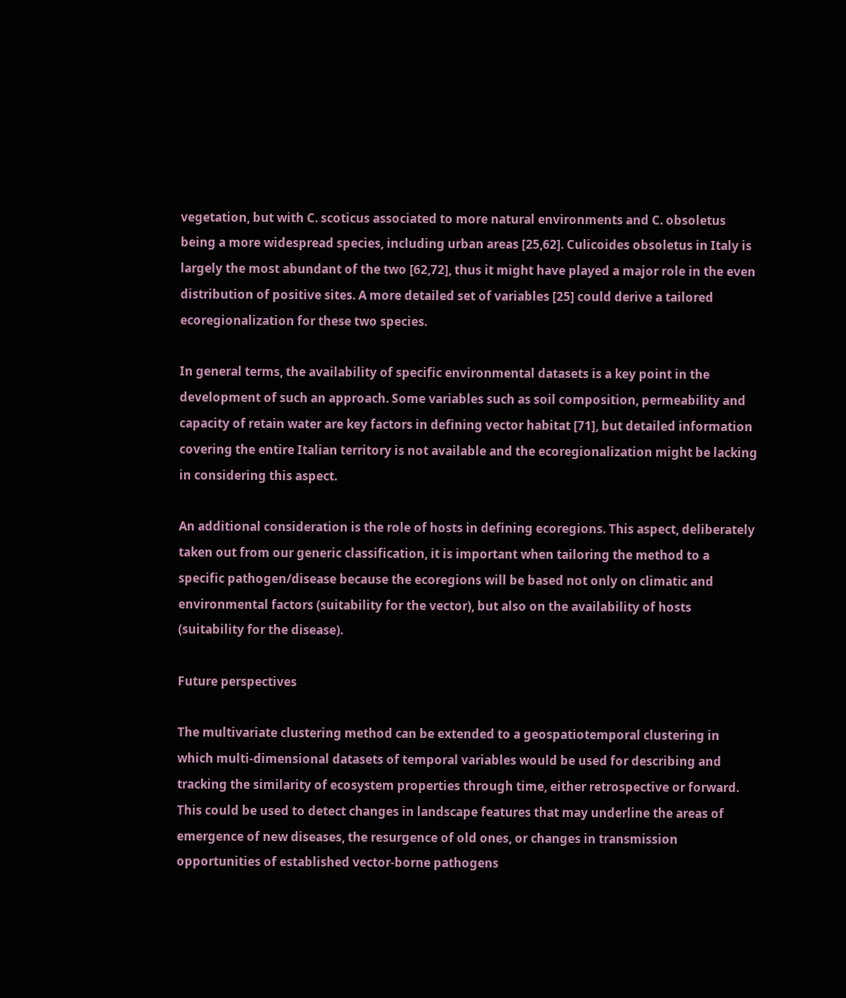vegetation, but with C. scoticus associated to more natural environments and C. obsoletus being a more widespread species, including urban areas [25,62]. Culicoides obsoletus in Italy is largely the most abundant of the two [62,72], thus it might have played a major role in the even distribution of positive sites. A more detailed set of variables [25] could derive a tailored ecoregionalization for these two species.

In general terms, the availability of specific environmental datasets is a key point in the development of such an approach. Some variables such as soil composition, permeability and capacity of retain water are key factors in defining vector habitat [71], but detailed information covering the entire Italian territory is not available and the ecoregionalization might be lacking in considering this aspect.

An additional consideration is the role of hosts in defining ecoregions. This aspect, deliberately taken out from our generic classification, it is important when tailoring the method to a specific pathogen/disease because the ecoregions will be based not only on climatic and environmental factors (suitability for the vector), but also on the availability of hosts (suitability for the disease).

Future perspectives

The multivariate clustering method can be extended to a geospatiotemporal clustering in which multi-dimensional datasets of temporal variables would be used for describing and tracking the similarity of ecosystem properties through time, either retrospective or forward. This could be used to detect changes in landscape features that may underline the areas of emergence of new diseases, the resurgence of old ones, or changes in transmission opportunities of established vector-borne pathogens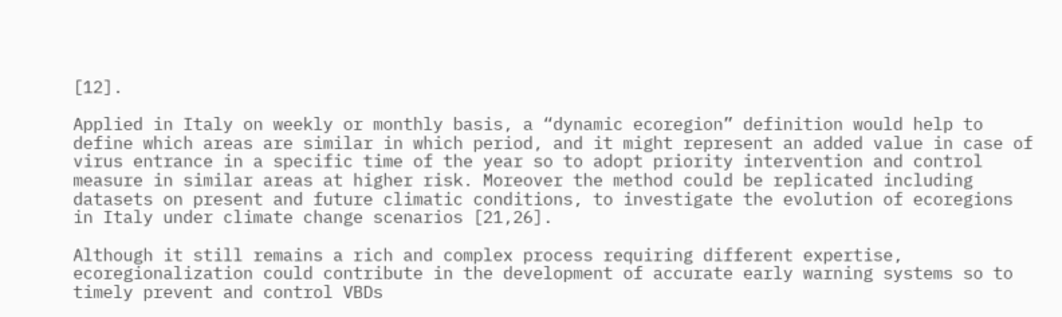[12].

Applied in Italy on weekly or monthly basis, a “dynamic ecoregion” definition would help to define which areas are similar in which period, and it might represent an added value in case of virus entrance in a specific time of the year so to adopt priority intervention and control measure in similar areas at higher risk. Moreover the method could be replicated including datasets on present and future climatic conditions, to investigate the evolution of ecoregions in Italy under climate change scenarios [21,26].

Although it still remains a rich and complex process requiring different expertise, ecoregionalization could contribute in the development of accurate early warning systems so to timely prevent and control VBDs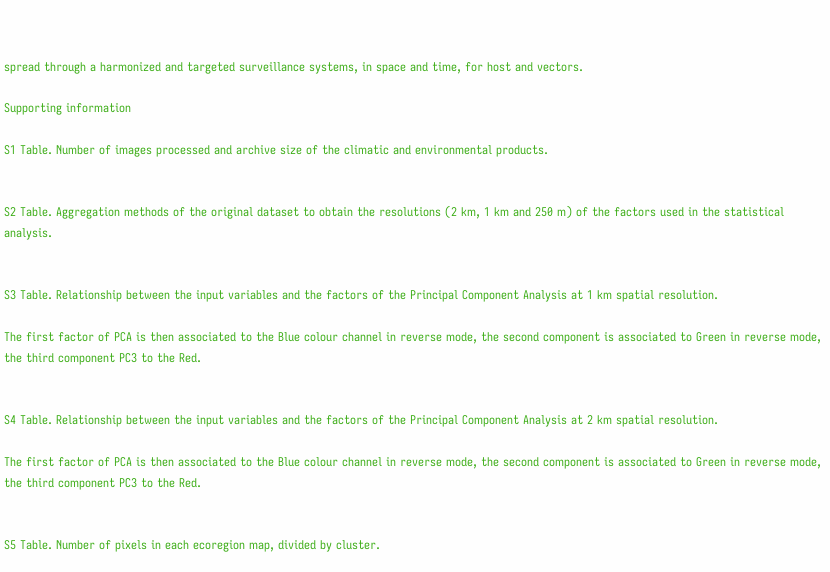spread through a harmonized and targeted surveillance systems, in space and time, for host and vectors.

Supporting information

S1 Table. Number of images processed and archive size of the climatic and environmental products.


S2 Table. Aggregation methods of the original dataset to obtain the resolutions (2 km, 1 km and 250 m) of the factors used in the statistical analysis.


S3 Table. Relationship between the input variables and the factors of the Principal Component Analysis at 1 km spatial resolution.

The first factor of PCA is then associated to the Blue colour channel in reverse mode, the second component is associated to Green in reverse mode, the third component PC3 to the Red.


S4 Table. Relationship between the input variables and the factors of the Principal Component Analysis at 2 km spatial resolution.

The first factor of PCA is then associated to the Blue colour channel in reverse mode, the second component is associated to Green in reverse mode, the third component PC3 to the Red.


S5 Table. Number of pixels in each ecoregion map, divided by cluster.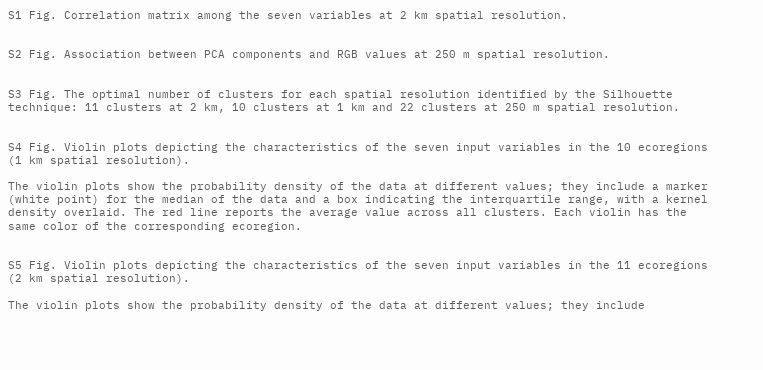S1 Fig. Correlation matrix among the seven variables at 2 km spatial resolution.


S2 Fig. Association between PCA components and RGB values at 250 m spatial resolution.


S3 Fig. The optimal number of clusters for each spatial resolution identified by the Silhouette technique: 11 clusters at 2 km, 10 clusters at 1 km and 22 clusters at 250 m spatial resolution.


S4 Fig. Violin plots depicting the characteristics of the seven input variables in the 10 ecoregions (1 km spatial resolution).

The violin plots show the probability density of the data at different values; they include a marker (white point) for the median of the data and a box indicating the interquartile range, with a kernel density overlaid. The red line reports the average value across all clusters. Each violin has the same color of the corresponding ecoregion.


S5 Fig. Violin plots depicting the characteristics of the seven input variables in the 11 ecoregions (2 km spatial resolution).

The violin plots show the probability density of the data at different values; they include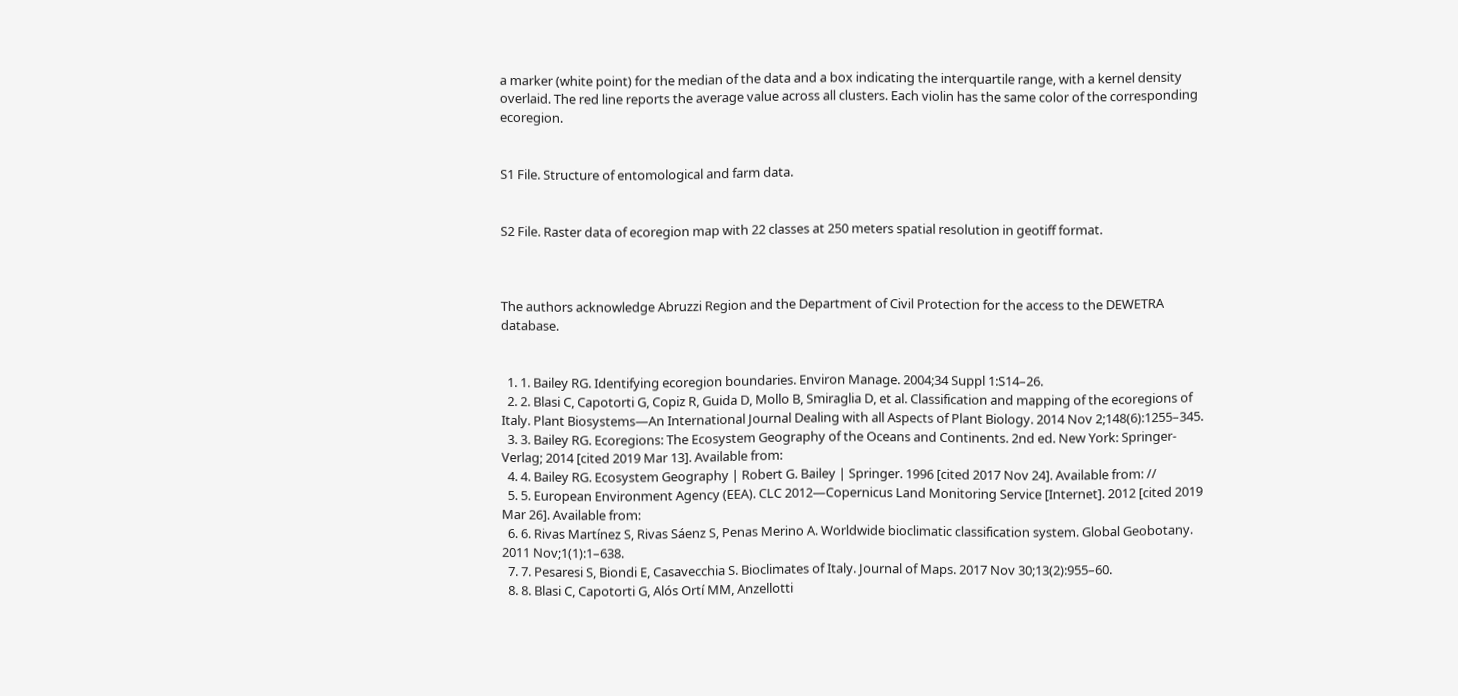a marker (white point) for the median of the data and a box indicating the interquartile range, with a kernel density overlaid. The red line reports the average value across all clusters. Each violin has the same color of the corresponding ecoregion.


S1 File. Structure of entomological and farm data.


S2 File. Raster data of ecoregion map with 22 classes at 250 meters spatial resolution in geotiff format.



The authors acknowledge Abruzzi Region and the Department of Civil Protection for the access to the DEWETRA database.


  1. 1. Bailey RG. Identifying ecoregion boundaries. Environ Manage. 2004;34 Suppl 1:S14–26.
  2. 2. Blasi C, Capotorti G, Copiz R, Guida D, Mollo B, Smiraglia D, et al. Classification and mapping of the ecoregions of Italy. Plant Biosystems—An International Journal Dealing with all Aspects of Plant Biology. 2014 Nov 2;148(6):1255–345.
  3. 3. Bailey RG. Ecoregions: The Ecosystem Geography of the Oceans and Continents. 2nd ed. New York: Springer-Verlag; 2014 [cited 2019 Mar 13]. Available from:
  4. 4. Bailey RG. Ecosystem Geography | Robert G. Bailey | Springer. 1996 [cited 2017 Nov 24]. Available from: //
  5. 5. European Environment Agency (EEA). CLC 2012—Copernicus Land Monitoring Service [Internet]. 2012 [cited 2019 Mar 26]. Available from:
  6. 6. Rivas Martínez S, Rivas Sáenz S, Penas Merino A. Worldwide bioclimatic classification system. Global Geobotany. 2011 Nov;1(1):1–638.
  7. 7. Pesaresi S, Biondi E, Casavecchia S. Bioclimates of Italy. Journal of Maps. 2017 Nov 30;13(2):955–60.
  8. 8. Blasi C, Capotorti G, Alós Ortí MM, Anzellotti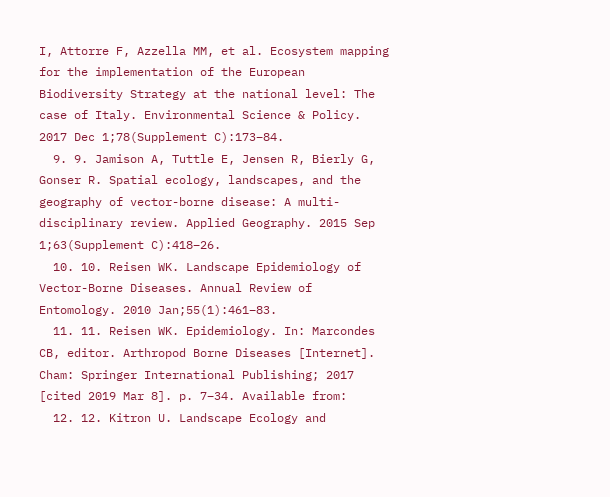I, Attorre F, Azzella MM, et al. Ecosystem mapping for the implementation of the European Biodiversity Strategy at the national level: The case of Italy. Environmental Science & Policy. 2017 Dec 1;78(Supplement C):173–84.
  9. 9. Jamison A, Tuttle E, Jensen R, Bierly G, Gonser R. Spatial ecology, landscapes, and the geography of vector-borne disease: A multi-disciplinary review. Applied Geography. 2015 Sep 1;63(Supplement C):418–26.
  10. 10. Reisen WK. Landscape Epidemiology of Vector-Borne Diseases. Annual Review of Entomology. 2010 Jan;55(1):461–83.
  11. 11. Reisen WK. Epidemiology. In: Marcondes CB, editor. Arthropod Borne Diseases [Internet]. Cham: Springer International Publishing; 2017 [cited 2019 Mar 8]. p. 7–34. Available from:
  12. 12. Kitron U. Landscape Ecology and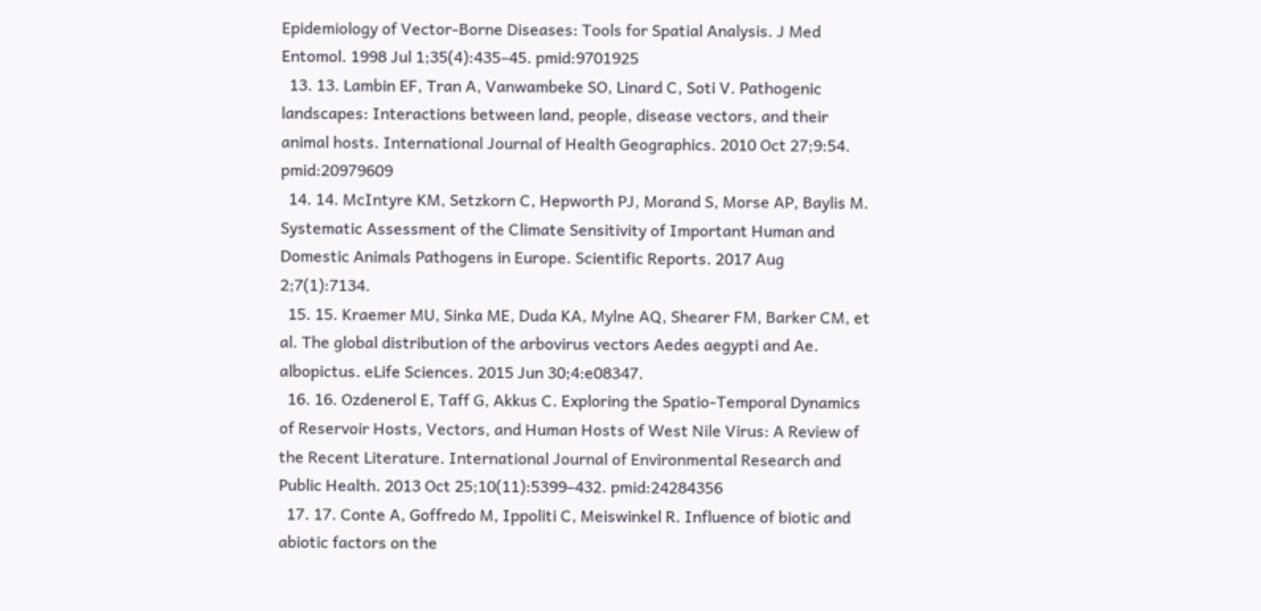Epidemiology of Vector-Borne Diseases: Tools for Spatial Analysis. J Med Entomol. 1998 Jul 1;35(4):435–45. pmid:9701925
  13. 13. Lambin EF, Tran A, Vanwambeke SO, Linard C, Soti V. Pathogenic landscapes: Interactions between land, people, disease vectors, and their animal hosts. International Journal of Health Geographics. 2010 Oct 27;9:54. pmid:20979609
  14. 14. McIntyre KM, Setzkorn C, Hepworth PJ, Morand S, Morse AP, Baylis M. Systematic Assessment of the Climate Sensitivity of Important Human and Domestic Animals Pathogens in Europe. Scientific Reports. 2017 Aug 2;7(1):7134.
  15. 15. Kraemer MU, Sinka ME, Duda KA, Mylne AQ, Shearer FM, Barker CM, et al. The global distribution of the arbovirus vectors Aedes aegypti and Ae. albopictus. eLife Sciences. 2015 Jun 30;4:e08347.
  16. 16. Ozdenerol E, Taff G, Akkus C. Exploring the Spatio-Temporal Dynamics of Reservoir Hosts, Vectors, and Human Hosts of West Nile Virus: A Review of the Recent Literature. International Journal of Environmental Research and Public Health. 2013 Oct 25;10(11):5399–432. pmid:24284356
  17. 17. Conte A, Goffredo M, Ippoliti C, Meiswinkel R. Influence of biotic and abiotic factors on the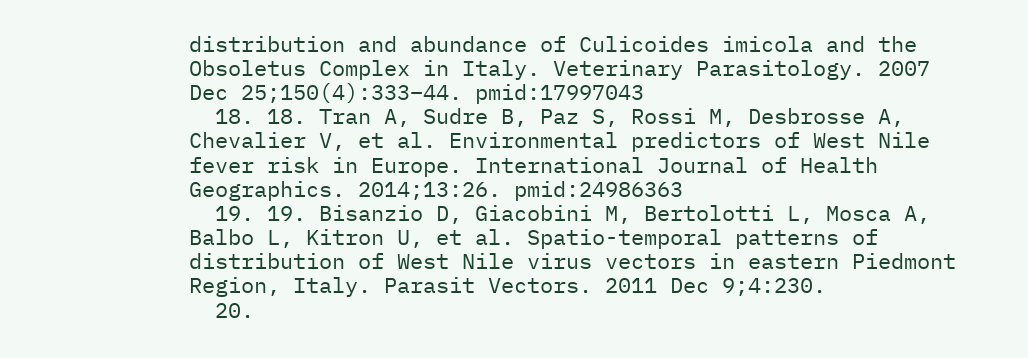distribution and abundance of Culicoides imicola and the Obsoletus Complex in Italy. Veterinary Parasitology. 2007 Dec 25;150(4):333–44. pmid:17997043
  18. 18. Tran A, Sudre B, Paz S, Rossi M, Desbrosse A, Chevalier V, et al. Environmental predictors of West Nile fever risk in Europe. International Journal of Health Geographics. 2014;13:26. pmid:24986363
  19. 19. Bisanzio D, Giacobini M, Bertolotti L, Mosca A, Balbo L, Kitron U, et al. Spatio-temporal patterns of distribution of West Nile virus vectors in eastern Piedmont Region, Italy. Parasit Vectors. 2011 Dec 9;4:230.
  20.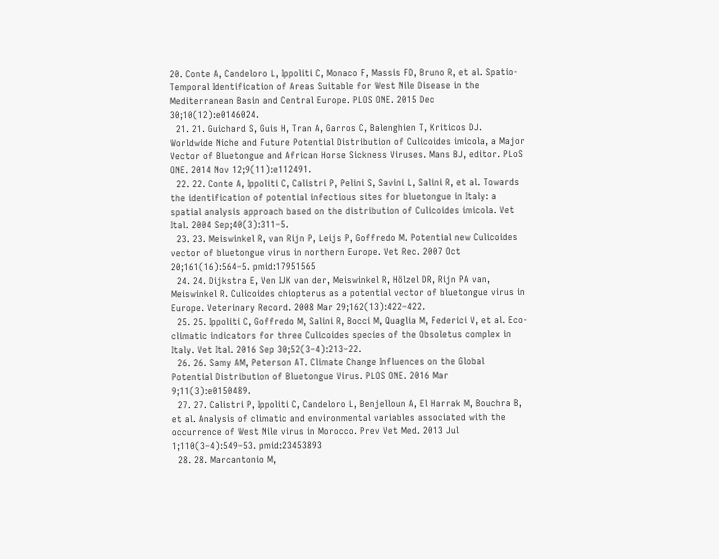20. Conte A, Candeloro L, Ippoliti C, Monaco F, Massis FD, Bruno R, et al. Spatio-Temporal Identification of Areas Suitable for West Nile Disease in the Mediterranean Basin and Central Europe. PLOS ONE. 2015 Dec 30;10(12):e0146024.
  21. 21. Guichard S, Guis H, Tran A, Garros C, Balenghien T, Kriticos DJ. Worldwide Niche and Future Potential Distribution of Culicoides imicola, a Major Vector of Bluetongue and African Horse Sickness Viruses. Mans BJ, editor. PLoS ONE. 2014 Nov 12;9(11):e112491.
  22. 22. Conte A, Ippoliti C, Calistri P, Pelini S, Savini L, Salini R, et al. Towards the identification of potential infectious sites for bluetongue in Italy: a spatial analysis approach based on the distribution of Culicoides imicola. Vet Ital. 2004 Sep;40(3):311–5.
  23. 23. Meiswinkel R, van Rijn P, Leijs P, Goffredo M. Potential new Culicoides vector of bluetongue virus in northern Europe. Vet Rec. 2007 Oct 20;161(16):564–5. pmid:17951565
  24. 24. Dijkstra E, Ven IJK van der, Meiswinkel R, Hölzel DR, Rijn PA van, Meiswinkel R. Culicoides chiopterus as a potential vector of bluetongue virus in Europe. Veterinary Record. 2008 Mar 29;162(13):422–422.
  25. 25. Ippoliti C, Goffredo M, Salini R, Bocci M, Quaglia M, Federici V, et al. Eco-climatic indicators for three Culicoides species of the Obsoletus complex in Italy. Vet Ital. 2016 Sep 30;52(3–4):213–22.
  26. 26. Samy AM, Peterson AT. Climate Change Influences on the Global Potential Distribution of Bluetongue Virus. PLOS ONE. 2016 Mar 9;11(3):e0150489.
  27. 27. Calistri P, Ippoliti C, Candeloro L, Benjelloun A, El Harrak M, Bouchra B, et al. Analysis of climatic and environmental variables associated with the occurrence of West Nile virus in Morocco. Prev Vet Med. 2013 Jul 1;110(3–4):549–53. pmid:23453893
  28. 28. Marcantonio M,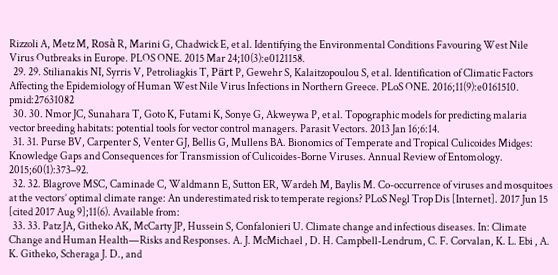Rizzoli A, Metz M, Rosà R, Marini G, Chadwick E, et al. Identifying the Environmental Conditions Favouring West Nile Virus Outbreaks in Europe. PLOS ONE. 2015 Mar 24;10(3):e0121158.
  29. 29. Stilianakis NI, Syrris V, Petroliagkis T, Pärt P, Gewehr S, Kalaitzopoulou S, et al. Identification of Climatic Factors Affecting the Epidemiology of Human West Nile Virus Infections in Northern Greece. PLoS ONE. 2016;11(9):e0161510. pmid:27631082
  30. 30. Nmor JC, Sunahara T, Goto K, Futami K, Sonye G, Akweywa P, et al. Topographic models for predicting malaria vector breeding habitats: potential tools for vector control managers. Parasit Vectors. 2013 Jan 16;6:14.
  31. 31. Purse BV, Carpenter S, Venter GJ, Bellis G, Mullens BA. Bionomics of Temperate and Tropical Culicoides Midges: Knowledge Gaps and Consequences for Transmission of Culicoides-Borne Viruses. Annual Review of Entomology. 2015;60(1):373–92.
  32. 32. Blagrove MSC, Caminade C, Waldmann E, Sutton ER, Wardeh M, Baylis M. Co-occurrence of viruses and mosquitoes at the vectors’ optimal climate range: An underestimated risk to temperate regions? PLoS Negl Trop Dis [Internet]. 2017 Jun 15 [cited 2017 Aug 9];11(6). Available from:
  33. 33. Patz JA, Githeko AK, McCarty JP, Hussein S, Confalonieri U. Climate change and infectious diseases. In: Climate Change and Human Health—Risks and Responses. A. J. McMichael , D. H. Campbell-Lendrum, C. F. Corvalan, K. L. Ebi , A. K. Githeko, Scheraga J. D., and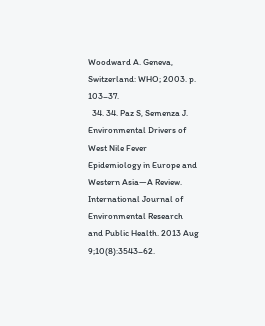Woodward A. Geneva, Switzerland: WHO; 2003. p. 103–37.
  34. 34. Paz S, Semenza J. Environmental Drivers of West Nile Fever Epidemiology in Europe and Western Asia—A Review. International Journal of Environmental Research and Public Health. 2013 Aug 9;10(8):3543–62.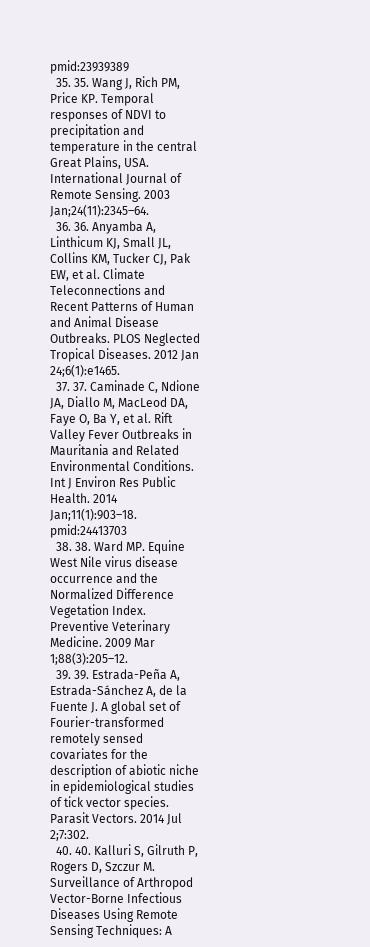pmid:23939389
  35. 35. Wang J, Rich PM, Price KP. Temporal responses of NDVI to precipitation and temperature in the central Great Plains, USA. International Journal of Remote Sensing. 2003 Jan;24(11):2345–64.
  36. 36. Anyamba A, Linthicum KJ, Small JL, Collins KM, Tucker CJ, Pak EW, et al. Climate Teleconnections and Recent Patterns of Human and Animal Disease Outbreaks. PLOS Neglected Tropical Diseases. 2012 Jan 24;6(1):e1465.
  37. 37. Caminade C, Ndione JA, Diallo M, MacLeod DA, Faye O, Ba Y, et al. Rift Valley Fever Outbreaks in Mauritania and Related Environmental Conditions. Int J Environ Res Public Health. 2014 Jan;11(1):903–18. pmid:24413703
  38. 38. Ward MP. Equine West Nile virus disease occurrence and the Normalized Difference Vegetation Index. Preventive Veterinary Medicine. 2009 Mar 1;88(3):205–12.
  39. 39. Estrada-Peña A, Estrada-Sánchez A, de la Fuente J. A global set of Fourier-transformed remotely sensed covariates for the description of abiotic niche in epidemiological studies of tick vector species. Parasit Vectors. 2014 Jul 2;7:302.
  40. 40. Kalluri S, Gilruth P, Rogers D, Szczur M. Surveillance of Arthropod Vector-Borne Infectious Diseases Using Remote Sensing Techniques: A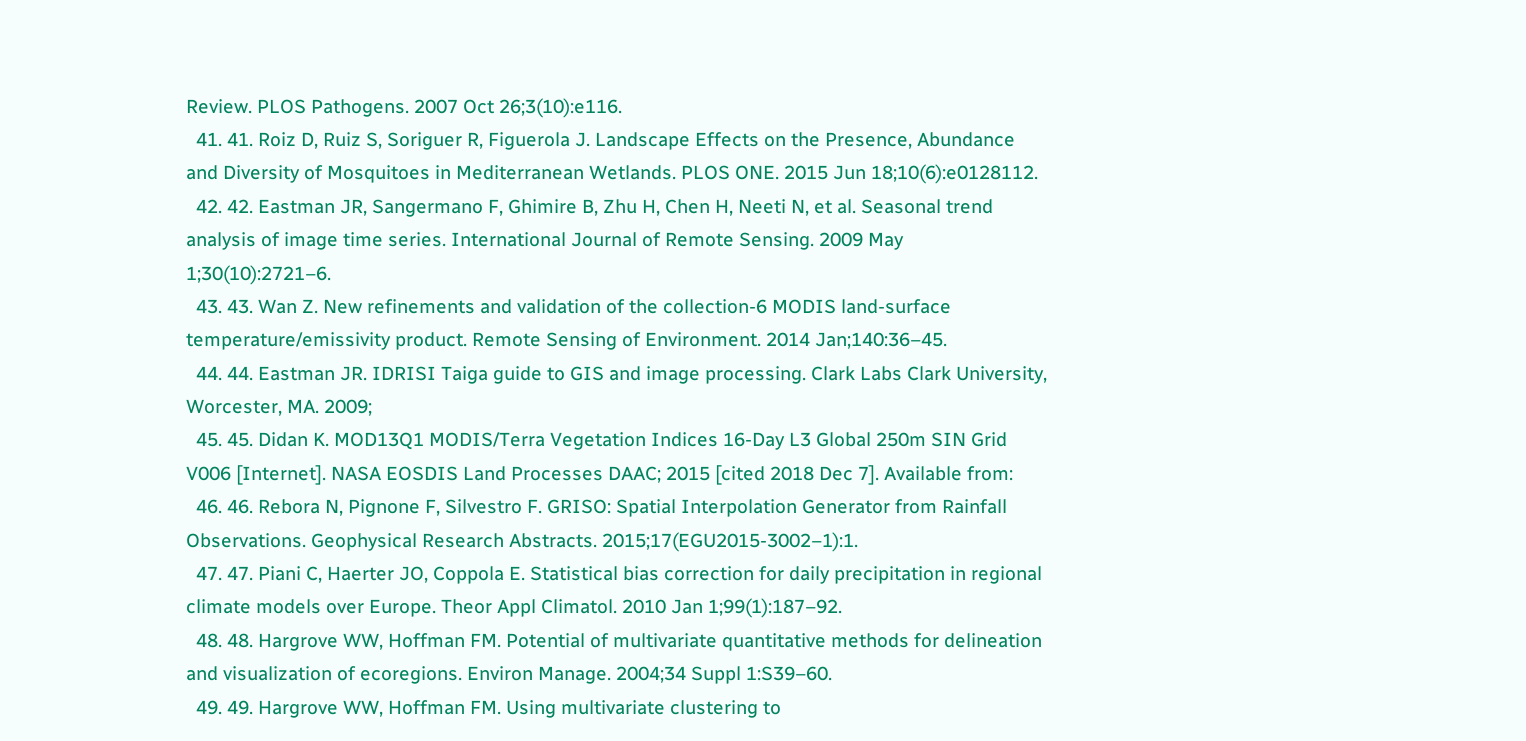Review. PLOS Pathogens. 2007 Oct 26;3(10):e116.
  41. 41. Roiz D, Ruiz S, Soriguer R, Figuerola J. Landscape Effects on the Presence, Abundance and Diversity of Mosquitoes in Mediterranean Wetlands. PLOS ONE. 2015 Jun 18;10(6):e0128112.
  42. 42. Eastman JR, Sangermano F, Ghimire B, Zhu H, Chen H, Neeti N, et al. Seasonal trend analysis of image time series. International Journal of Remote Sensing. 2009 May 1;30(10):2721–6.
  43. 43. Wan Z. New refinements and validation of the collection-6 MODIS land-surface temperature/emissivity product. Remote Sensing of Environment. 2014 Jan;140:36–45.
  44. 44. Eastman JR. IDRISI Taiga guide to GIS and image processing. Clark Labs Clark University, Worcester, MA. 2009;
  45. 45. Didan K. MOD13Q1 MODIS/Terra Vegetation Indices 16-Day L3 Global 250m SIN Grid V006 [Internet]. NASA EOSDIS Land Processes DAAC; 2015 [cited 2018 Dec 7]. Available from:
  46. 46. Rebora N, Pignone F, Silvestro F. GRISO: Spatial Interpolation Generator from Rainfall Observations. Geophysical Research Abstracts. 2015;17(EGU2015-3002–1):1.
  47. 47. Piani C, Haerter JO, Coppola E. Statistical bias correction for daily precipitation in regional climate models over Europe. Theor Appl Climatol. 2010 Jan 1;99(1):187–92.
  48. 48. Hargrove WW, Hoffman FM. Potential of multivariate quantitative methods for delineation and visualization of ecoregions. Environ Manage. 2004;34 Suppl 1:S39–60.
  49. 49. Hargrove WW, Hoffman FM. Using multivariate clustering to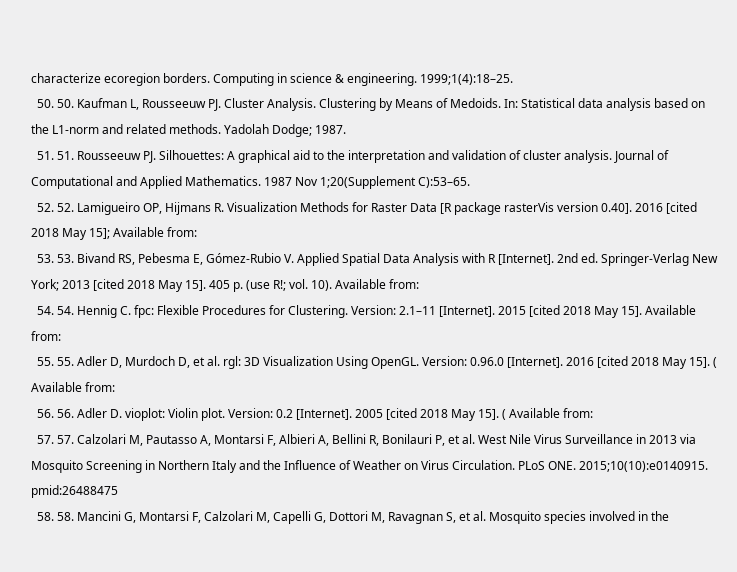characterize ecoregion borders. Computing in science & engineering. 1999;1(4):18–25.
  50. 50. Kaufman L, Rousseeuw PJ. Cluster Analysis. Clustering by Means of Medoids. In: Statistical data analysis based on the L1-norm and related methods. Yadolah Dodge; 1987.
  51. 51. Rousseeuw PJ. Silhouettes: A graphical aid to the interpretation and validation of cluster analysis. Journal of Computational and Applied Mathematics. 1987 Nov 1;20(Supplement C):53–65.
  52. 52. Lamigueiro OP, Hijmans R. Visualization Methods for Raster Data [R package rasterVis version 0.40]. 2016 [cited 2018 May 15]; Available from:
  53. 53. Bivand RS, Pebesma E, Gómez-Rubio V. Applied Spatial Data Analysis with R [Internet]. 2nd ed. Springer-Verlag New York; 2013 [cited 2018 May 15]. 405 p. (use R!; vol. 10). Available from:
  54. 54. Hennig C. fpc: Flexible Procedures for Clustering. Version: 2.1–11 [Internet]. 2015 [cited 2018 May 15]. Available from:
  55. 55. Adler D, Murdoch D, et al. rgl: 3D Visualization Using OpenGL. Version: 0.96.0 [Internet]. 2016 [cited 2018 May 15]. ( Available from:
  56. 56. Adler D. vioplot: Violin plot. Version: 0.2 [Internet]. 2005 [cited 2018 May 15]. ( Available from:
  57. 57. Calzolari M, Pautasso A, Montarsi F, Albieri A, Bellini R, Bonilauri P, et al. West Nile Virus Surveillance in 2013 via Mosquito Screening in Northern Italy and the Influence of Weather on Virus Circulation. PLoS ONE. 2015;10(10):e0140915. pmid:26488475
  58. 58. Mancini G, Montarsi F, Calzolari M, Capelli G, Dottori M, Ravagnan S, et al. Mosquito species involved in the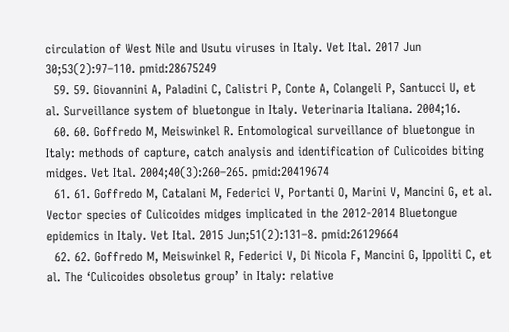circulation of West Nile and Usutu viruses in Italy. Vet Ital. 2017 Jun 30;53(2):97–110. pmid:28675249
  59. 59. Giovannini A, Paladini C, Calistri P, Conte A, Colangeli P, Santucci U, et al. Surveillance system of bluetongue in Italy. Veterinaria Italiana. 2004;16.
  60. 60. Goffredo M, Meiswinkel R. Entomological surveillance of bluetongue in Italy: methods of capture, catch analysis and identification of Culicoides biting midges. Vet Ital. 2004;40(3):260–265. pmid:20419674
  61. 61. Goffredo M, Catalani M, Federici V, Portanti O, Marini V, Mancini G, et al. Vector species of Culicoides midges implicated in the 2012‑2014 Bluetongue epidemics in Italy. Vet Ital. 2015 Jun;51(2):131–8. pmid:26129664
  62. 62. Goffredo M, Meiswinkel R, Federici V, Di Nicola F, Mancini G, Ippoliti C, et al. The ‘Culicoides obsoletus group’ in Italy: relative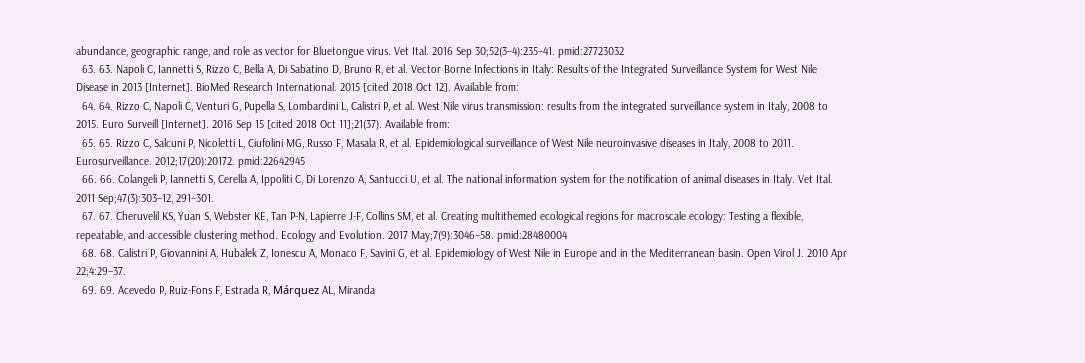abundance, geographic range, and role as vector for Bluetongue virus. Vet Ital. 2016 Sep 30;52(3–4):235–41. pmid:27723032
  63. 63. Napoli C, Iannetti S, Rizzo C, Bella A, Di Sabatino D, Bruno R, et al. Vector Borne Infections in Italy: Results of the Integrated Surveillance System for West Nile Disease in 2013 [Internet]. BioMed Research International. 2015 [cited 2018 Oct 12]. Available from:
  64. 64. Rizzo C, Napoli C, Venturi G, Pupella S, Lombardini L, Calistri P, et al. West Nile virus transmission: results from the integrated surveillance system in Italy, 2008 to 2015. Euro Surveill [Internet]. 2016 Sep 15 [cited 2018 Oct 11];21(37). Available from:
  65. 65. Rizzo C, Salcuni P, Nicoletti L, Ciufolini MG, Russo F, Masala R, et al. Epidemiological surveillance of West Nile neuroinvasive diseases in Italy, 2008 to 2011. Eurosurveillance. 2012;17(20):20172. pmid:22642945
  66. 66. Colangeli P, Iannetti S, Cerella A, Ippoliti C, Di Lorenzo A, Santucci U, et al. The national information system for the notification of animal diseases in Italy. Vet Ital. 2011 Sep;47(3):303–12, 291–301.
  67. 67. Cheruvelil KS, Yuan S, Webster KE, Tan P-N, Lapierre J-F, Collins SM, et al. Creating multithemed ecological regions for macroscale ecology: Testing a flexible, repeatable, and accessible clustering method. Ecology and Evolution. 2017 May;7(9):3046–58. pmid:28480004
  68. 68. Calistri P, Giovannini A, Hubalek Z, Ionescu A, Monaco F, Savini G, et al. Epidemiology of West Nile in Europe and in the Mediterranean basin. Open Virol J. 2010 Apr 22;4:29–37.
  69. 69. Acevedo P, Ruiz-Fons F, Estrada R, Márquez AL, Miranda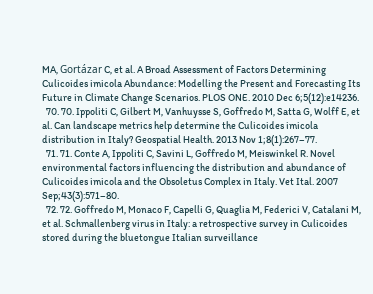MA, Gortázar C, et al. A Broad Assessment of Factors Determining Culicoides imicola Abundance: Modelling the Present and Forecasting Its Future in Climate Change Scenarios. PLOS ONE. 2010 Dec 6;5(12):e14236.
  70. 70. Ippoliti C, Gilbert M, Vanhuysse S, Goffredo M, Satta G, Wolff E, et al. Can landscape metrics help determine the Culicoides imicola distribution in Italy? Geospatial Health. 2013 Nov 1;8(1):267–77.
  71. 71. Conte A, Ippoliti C, Savini L, Goffredo M, Meiswinkel R. Novel environmental factors influencing the distribution and abundance of Culicoides imicola and the Obsoletus Complex in Italy. Vet Ital. 2007 Sep;43(3):571–80.
  72. 72. Goffredo M, Monaco F, Capelli G, Quaglia M, Federici V, Catalani M, et al. Schmallenberg virus in Italy: a retrospective survey in Culicoides stored during the bluetongue Italian surveillance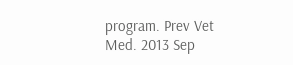program. Prev Vet Med. 2013 Sep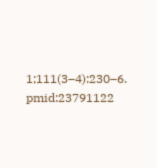1;111(3–4):230–6. pmid:23791122